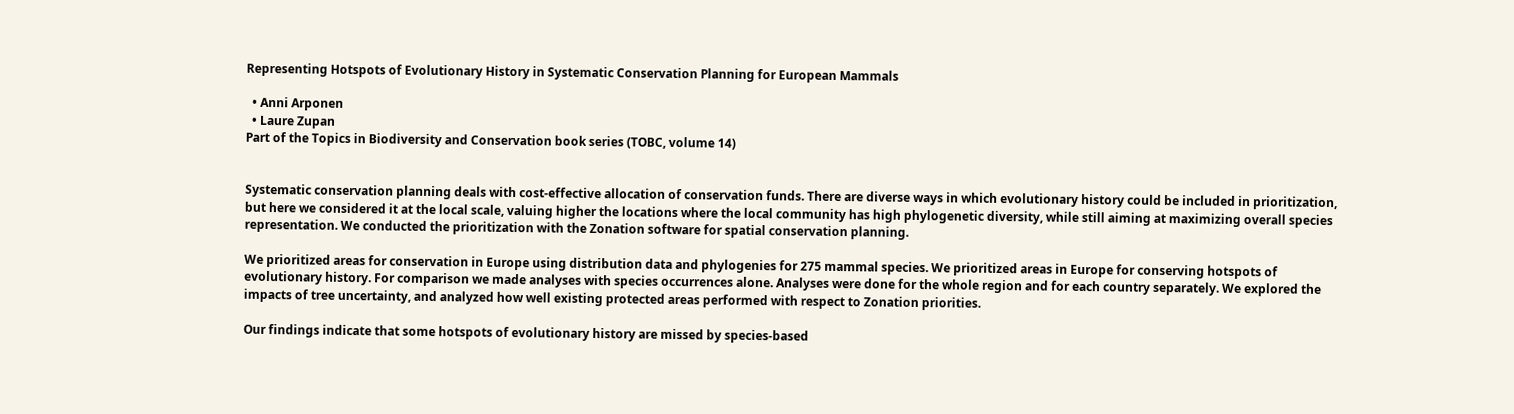Representing Hotspots of Evolutionary History in Systematic Conservation Planning for European Mammals

  • Anni Arponen
  • Laure Zupan
Part of the Topics in Biodiversity and Conservation book series (TOBC, volume 14)


Systematic conservation planning deals with cost-effective allocation of conservation funds. There are diverse ways in which evolutionary history could be included in prioritization, but here we considered it at the local scale, valuing higher the locations where the local community has high phylogenetic diversity, while still aiming at maximizing overall species representation. We conducted the prioritization with the Zonation software for spatial conservation planning.

We prioritized areas for conservation in Europe using distribution data and phylogenies for 275 mammal species. We prioritized areas in Europe for conserving hotspots of evolutionary history. For comparison we made analyses with species occurrences alone. Analyses were done for the whole region and for each country separately. We explored the impacts of tree uncertainty, and analyzed how well existing protected areas performed with respect to Zonation priorities.

Our findings indicate that some hotspots of evolutionary history are missed by species-based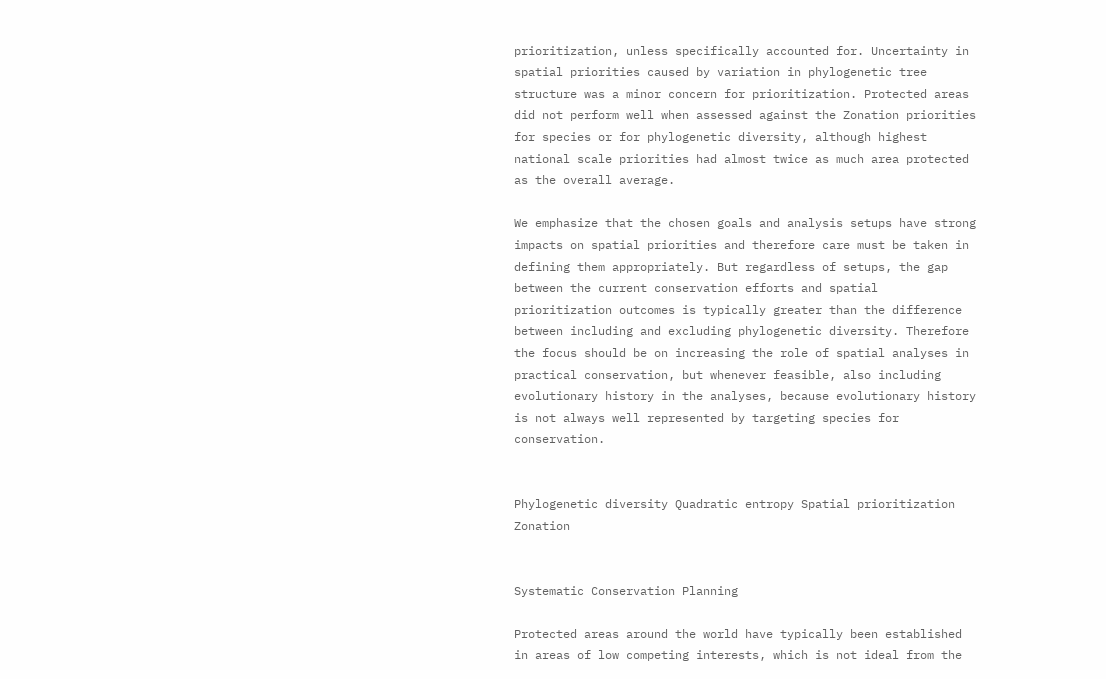prioritization, unless specifically accounted for. Uncertainty in spatial priorities caused by variation in phylogenetic tree structure was a minor concern for prioritization. Protected areas did not perform well when assessed against the Zonation priorities for species or for phylogenetic diversity, although highest national scale priorities had almost twice as much area protected as the overall average.

We emphasize that the chosen goals and analysis setups have strong impacts on spatial priorities and therefore care must be taken in defining them appropriately. But regardless of setups, the gap between the current conservation efforts and spatial prioritization outcomes is typically greater than the difference between including and excluding phylogenetic diversity. Therefore the focus should be on increasing the role of spatial analyses in practical conservation, but whenever feasible, also including evolutionary history in the analyses, because evolutionary history is not always well represented by targeting species for conservation.


Phylogenetic diversity Quadratic entropy Spatial prioritization Zonation


Systematic Conservation Planning

Protected areas around the world have typically been established in areas of low competing interests, which is not ideal from the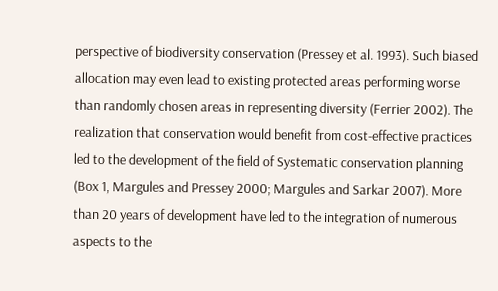perspective of biodiversity conservation (Pressey et al. 1993). Such biased allocation may even lead to existing protected areas performing worse than randomly chosen areas in representing diversity (Ferrier 2002). The realization that conservation would benefit from cost-effective practices led to the development of the field of Systematic conservation planning (Box 1, Margules and Pressey 2000; Margules and Sarkar 2007). More than 20 years of development have led to the integration of numerous aspects to the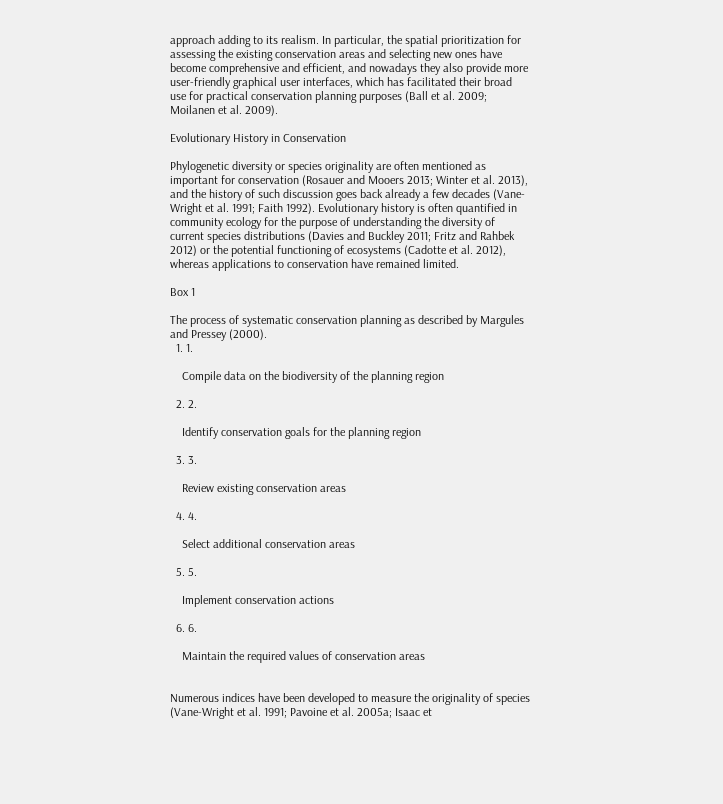approach adding to its realism. In particular, the spatial prioritization for assessing the existing conservation areas and selecting new ones have become comprehensive and efficient, and nowadays they also provide more user-friendly graphical user interfaces, which has facilitated their broad use for practical conservation planning purposes (Ball et al. 2009; Moilanen et al. 2009).

Evolutionary History in Conservation

Phylogenetic diversity or species originality are often mentioned as important for conservation (Rosauer and Mooers 2013; Winter et al. 2013), and the history of such discussion goes back already a few decades (Vane-Wright et al. 1991; Faith 1992). Evolutionary history is often quantified in community ecology for the purpose of understanding the diversity of current species distributions (Davies and Buckley 2011; Fritz and Rahbek 2012) or the potential functioning of ecosystems (Cadotte et al. 2012), whereas applications to conservation have remained limited.

Box 1

The process of systematic conservation planning as described by Margules and Pressey (2000).
  1. 1.

    Compile data on the biodiversity of the planning region

  2. 2.

    Identify conservation goals for the planning region

  3. 3.

    Review existing conservation areas

  4. 4.

    Select additional conservation areas

  5. 5.

    Implement conservation actions

  6. 6.

    Maintain the required values of conservation areas


Numerous indices have been developed to measure the originality of species (Vane-Wright et al. 1991; Pavoine et al. 2005a; Isaac et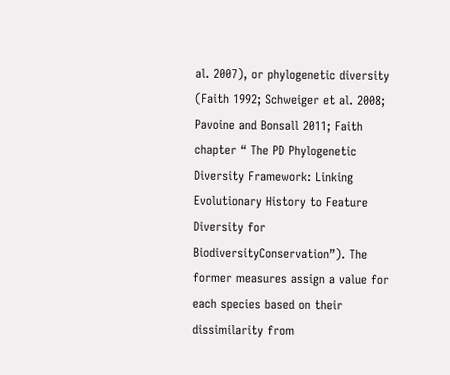al. 2007), or phylogenetic diversity (Faith 1992; Schweiger et al. 2008; Pavoine and Bonsall 2011; Faith chapter “ The PD Phylogenetic Diversity Framework: Linking Evolutionary History to Feature Diversity for BiodiversityConservation”). The former measures assign a value for each species based on their dissimilarity from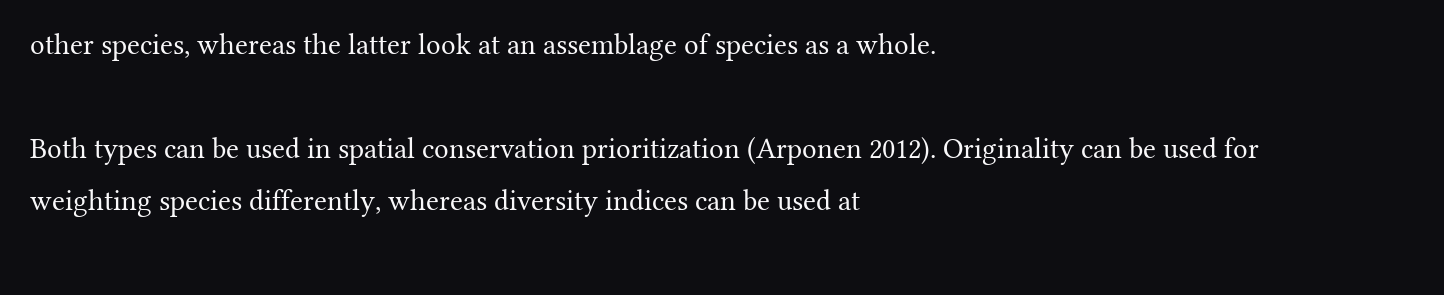other species, whereas the latter look at an assemblage of species as a whole.

Both types can be used in spatial conservation prioritization (Arponen 2012). Originality can be used for weighting species differently, whereas diversity indices can be used at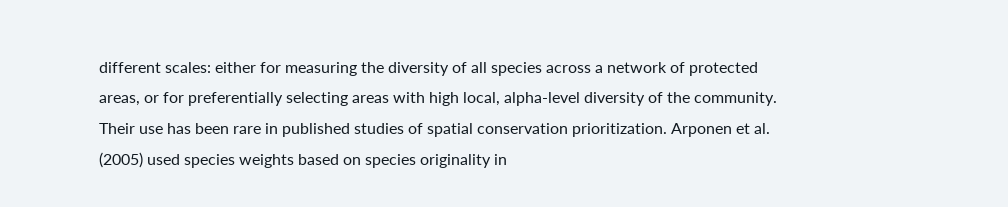different scales: either for measuring the diversity of all species across a network of protected areas, or for preferentially selecting areas with high local, alpha-level diversity of the community. Their use has been rare in published studies of spatial conservation prioritization. Arponen et al. (2005) used species weights based on species originality in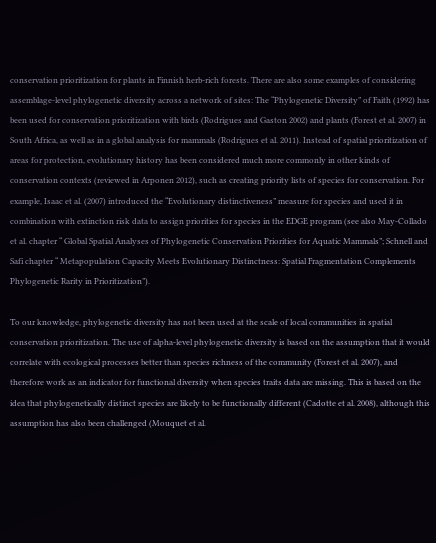conservation prioritization for plants in Finnish herb-rich forests. There are also some examples of considering assemblage-level phylogenetic diversity across a network of sites: The “Phylogenetic Diversity” of Faith (1992) has been used for conservation prioritization with birds (Rodrigues and Gaston 2002) and plants (Forest et al. 2007) in South Africa, as well as in a global analysis for mammals (Rodrigues et al. 2011). Instead of spatial prioritization of areas for protection, evolutionary history has been considered much more commonly in other kinds of conservation contexts (reviewed in Arponen 2012), such as creating priority lists of species for conservation. For example, Isaac et al. (2007) introduced the “Evolutionary distinctiveness” measure for species and used it in combination with extinction risk data to assign priorities for species in the EDGE program (see also May-Collado et al. chapter “ Global Spatial Analyses of Phylogenetic Conservation Priorities for Aquatic Mammals”; Schnell and Safi chapter “ Metapopulation Capacity Meets Evolutionary Distinctness: Spatial Fragmentation Complements Phylogenetic Rarity in Prioritization”).

To our knowledge, phylogenetic diversity has not been used at the scale of local communities in spatial conservation prioritization. The use of alpha-level phylogenetic diversity is based on the assumption that it would correlate with ecological processes better than species richness of the community (Forest et al. 2007), and therefore work as an indicator for functional diversity when species traits data are missing. This is based on the idea that phylogenetically distinct species are likely to be functionally different (Cadotte et al. 2008), although this assumption has also been challenged (Mouquet et al.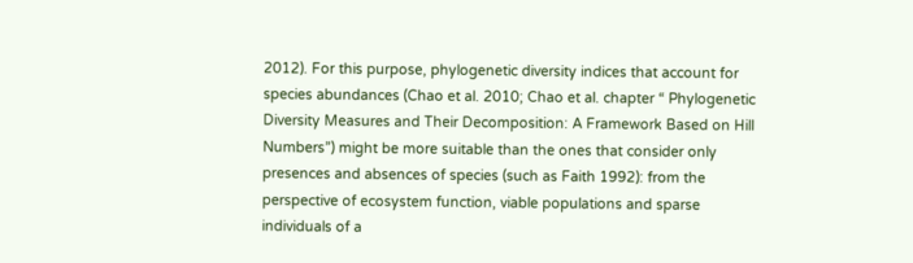2012). For this purpose, phylogenetic diversity indices that account for species abundances (Chao et al. 2010; Chao et al. chapter “ Phylogenetic Diversity Measures and Their Decomposition: A Framework Based on Hill Numbers”) might be more suitable than the ones that consider only presences and absences of species (such as Faith 1992): from the perspective of ecosystem function, viable populations and sparse individuals of a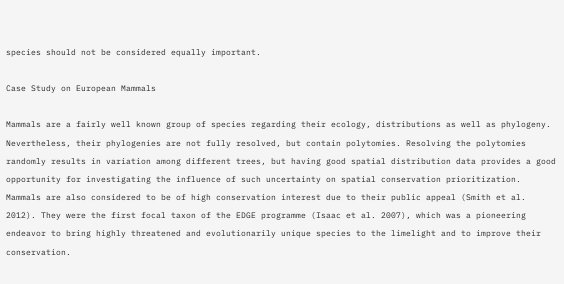species should not be considered equally important.

Case Study on European Mammals

Mammals are a fairly well known group of species regarding their ecology, distributions as well as phylogeny. Nevertheless, their phylogenies are not fully resolved, but contain polytomies. Resolving the polytomies randomly results in variation among different trees, but having good spatial distribution data provides a good opportunity for investigating the influence of such uncertainty on spatial conservation prioritization. Mammals are also considered to be of high conservation interest due to their public appeal (Smith et al. 2012). They were the first focal taxon of the EDGE programme (Isaac et al. 2007), which was a pioneering endeavor to bring highly threatened and evolutionarily unique species to the limelight and to improve their conservation.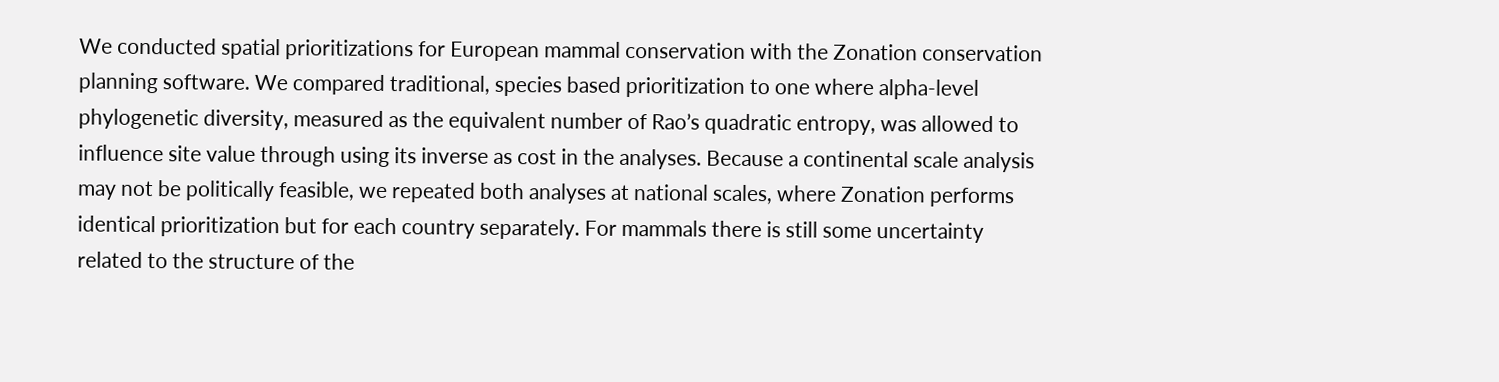We conducted spatial prioritizations for European mammal conservation with the Zonation conservation planning software. We compared traditional, species based prioritization to one where alpha-level phylogenetic diversity, measured as the equivalent number of Rao’s quadratic entropy, was allowed to influence site value through using its inverse as cost in the analyses. Because a continental scale analysis may not be politically feasible, we repeated both analyses at national scales, where Zonation performs identical prioritization but for each country separately. For mammals there is still some uncertainty related to the structure of the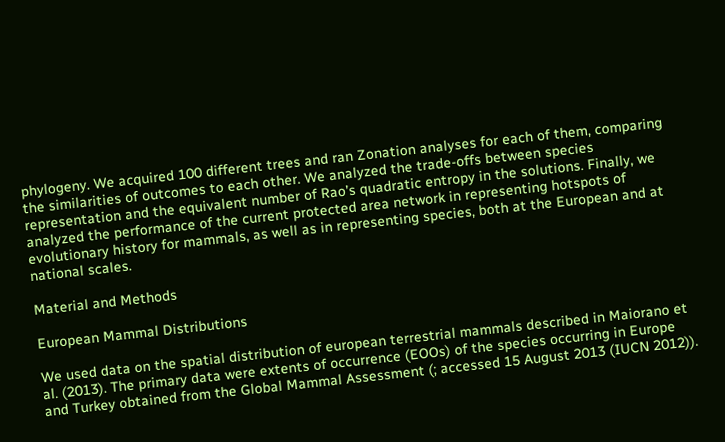phylogeny. We acquired 100 different trees and ran Zonation analyses for each of them, comparing the similarities of outcomes to each other. We analyzed the trade-offs between species representation and the equivalent number of Rao’s quadratic entropy in the solutions. Finally, we analyzed the performance of the current protected area network in representing hotspots of evolutionary history for mammals, as well as in representing species, both at the European and at national scales.

Material and Methods

European Mammal Distributions

We used data on the spatial distribution of european terrestrial mammals described in Maiorano et al. (2013). The primary data were extents of occurrence (EOOs) of the species occurring in Europe and Turkey obtained from the Global Mammal Assessment (; accessed 15 August 2013 (IUCN 2012)).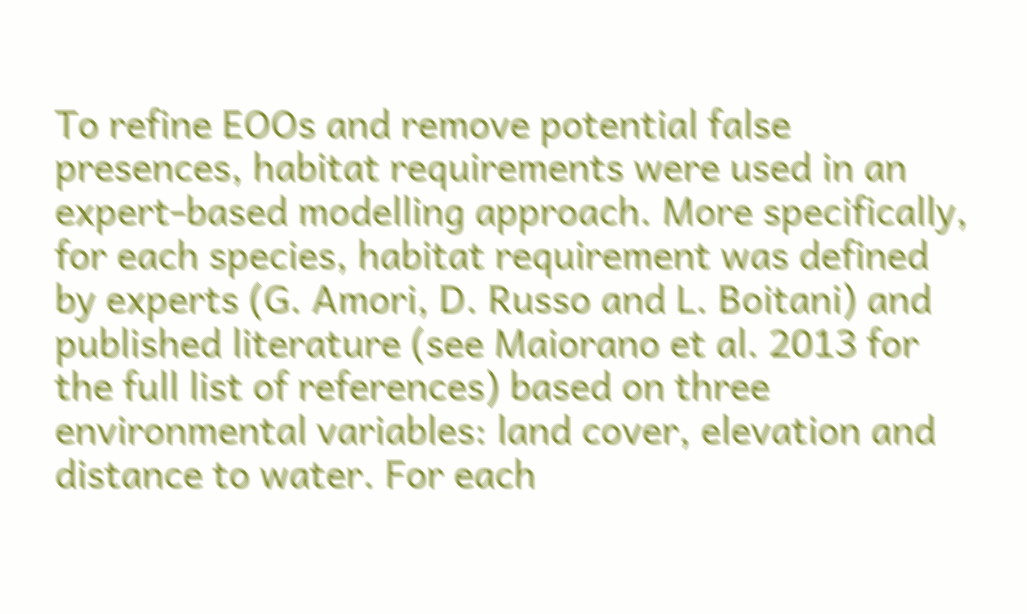To refine EOOs and remove potential false presences, habitat requirements were used in an expert-based modelling approach. More specifically, for each species, habitat requirement was defined by experts (G. Amori, D. Russo and L. Boitani) and published literature (see Maiorano et al. 2013 for the full list of references) based on three environmental variables: land cover, elevation and distance to water. For each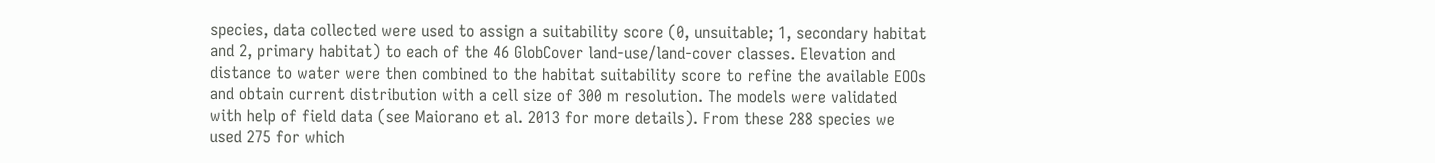species, data collected were used to assign a suitability score (0, unsuitable; 1, secondary habitat and 2, primary habitat) to each of the 46 GlobCover land-use/land-cover classes. Elevation and distance to water were then combined to the habitat suitability score to refine the available EOOs and obtain current distribution with a cell size of 300 m resolution. The models were validated with help of field data (see Maiorano et al. 2013 for more details). From these 288 species we used 275 for which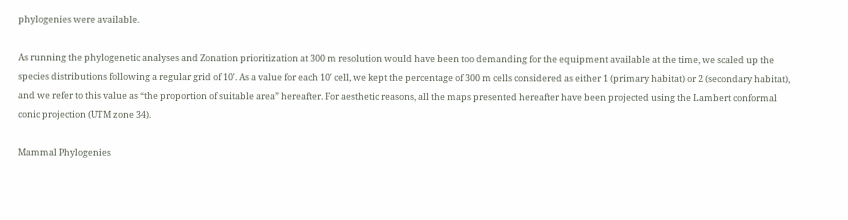phylogenies were available.

As running the phylogenetic analyses and Zonation prioritization at 300 m resolution would have been too demanding for the equipment available at the time, we scaled up the species distributions following a regular grid of 10′. As a value for each 10′ cell, we kept the percentage of 300 m cells considered as either 1 (primary habitat) or 2 (secondary habitat), and we refer to this value as “the proportion of suitable area” hereafter. For aesthetic reasons, all the maps presented hereafter have been projected using the Lambert conformal conic projection (UTM zone 34).

Mammal Phylogenies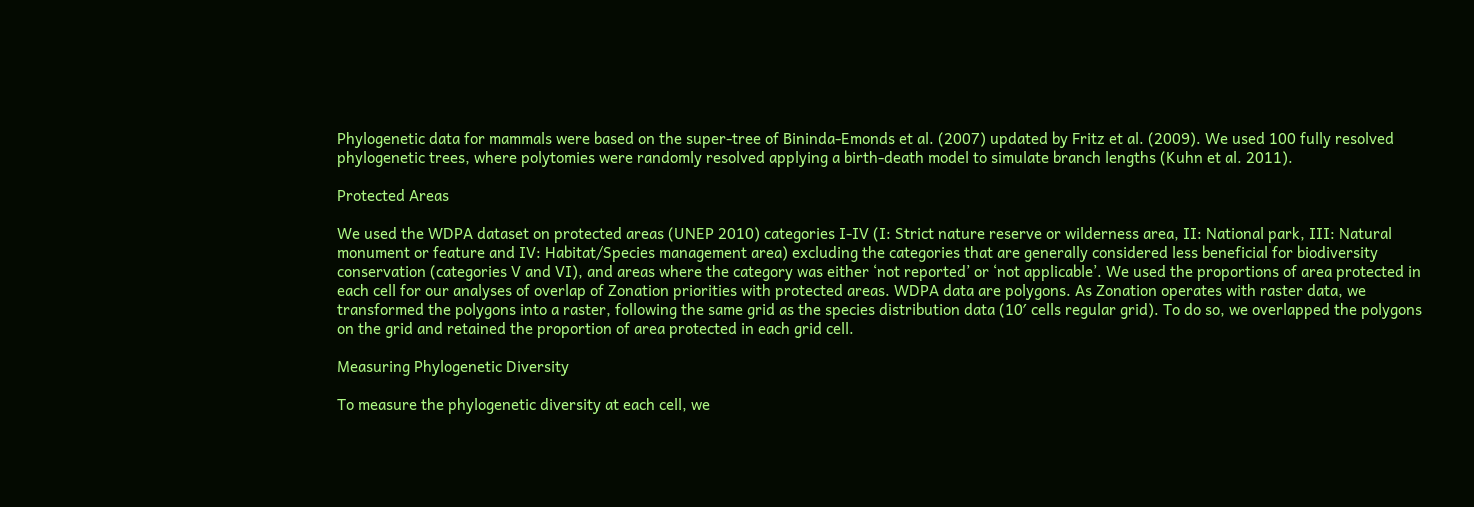Phylogenetic data for mammals were based on the super-tree of Bininda-Emonds et al. (2007) updated by Fritz et al. (2009). We used 100 fully resolved phylogenetic trees, where polytomies were randomly resolved applying a birth-death model to simulate branch lengths (Kuhn et al. 2011).

Protected Areas

We used the WDPA dataset on protected areas (UNEP 2010) categories I-IV (I: Strict nature reserve or wilderness area, II: National park, III: Natural monument or feature and IV: Habitat/Species management area) excluding the categories that are generally considered less beneficial for biodiversity conservation (categories V and VI), and areas where the category was either ‘not reported’ or ‘not applicable’. We used the proportions of area protected in each cell for our analyses of overlap of Zonation priorities with protected areas. WDPA data are polygons. As Zonation operates with raster data, we transformed the polygons into a raster, following the same grid as the species distribution data (10′ cells regular grid). To do so, we overlapped the polygons on the grid and retained the proportion of area protected in each grid cell.

Measuring Phylogenetic Diversity

To measure the phylogenetic diversity at each cell, we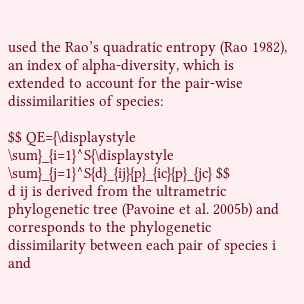used the Rao’s quadratic entropy (Rao 1982), an index of alpha-diversity, which is extended to account for the pair-wise dissimilarities of species:

$$ QE={\displaystyle \sum}_{i=1}^S{\displaystyle \sum}_{j=1}^S{d}_{ij}{p}_{ic}{p}_{jc} $$
d ij is derived from the ultrametric phylogenetic tree (Pavoine et al. 2005b) and corresponds to the phylogenetic dissimilarity between each pair of species i and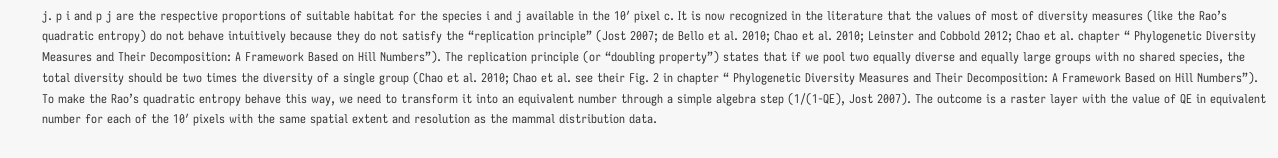j. p i and p j are the respective proportions of suitable habitat for the species i and j available in the 10′ pixel c. It is now recognized in the literature that the values of most of diversity measures (like the Rao’s quadratic entropy) do not behave intuitively because they do not satisfy the “replication principle” (Jost 2007; de Bello et al. 2010; Chao et al. 2010; Leinster and Cobbold 2012; Chao et al. chapter “ Phylogenetic Diversity Measures and Their Decomposition: A Framework Based on Hill Numbers”). The replication principle (or “doubling property”) states that if we pool two equally diverse and equally large groups with no shared species, the total diversity should be two times the diversity of a single group (Chao et al. 2010; Chao et al. see their Fig. 2 in chapter “ Phylogenetic Diversity Measures and Their Decomposition: A Framework Based on Hill Numbers”). To make the Rao’s quadratic entropy behave this way, we need to transform it into an equivalent number through a simple algebra step (1/(1-QE), Jost 2007). The outcome is a raster layer with the value of QE in equivalent number for each of the 10′ pixels with the same spatial extent and resolution as the mammal distribution data.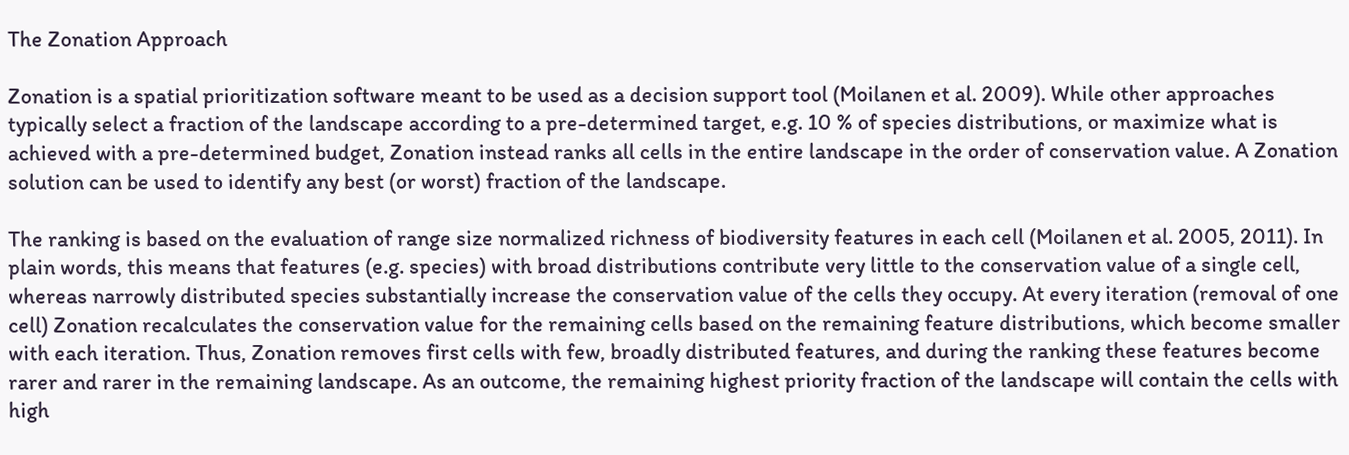The Zonation Approach

Zonation is a spatial prioritization software meant to be used as a decision support tool (Moilanen et al. 2009). While other approaches typically select a fraction of the landscape according to a pre-determined target, e.g. 10 % of species distributions, or maximize what is achieved with a pre-determined budget, Zonation instead ranks all cells in the entire landscape in the order of conservation value. A Zonation solution can be used to identify any best (or worst) fraction of the landscape.

The ranking is based on the evaluation of range size normalized richness of biodiversity features in each cell (Moilanen et al. 2005, 2011). In plain words, this means that features (e.g. species) with broad distributions contribute very little to the conservation value of a single cell, whereas narrowly distributed species substantially increase the conservation value of the cells they occupy. At every iteration (removal of one cell) Zonation recalculates the conservation value for the remaining cells based on the remaining feature distributions, which become smaller with each iteration. Thus, Zonation removes first cells with few, broadly distributed features, and during the ranking these features become rarer and rarer in the remaining landscape. As an outcome, the remaining highest priority fraction of the landscape will contain the cells with high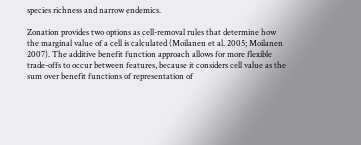species richness and narrow endemics.

Zonation provides two options as cell-removal rules that determine how the marginal value of a cell is calculated (Moilanen et al. 2005; Moilanen 2007). The additive benefit function approach allows for more flexible trade-offs to occur between features, because it considers cell value as the sum over benefit functions of representation of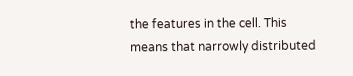the features in the cell. This means that narrowly distributed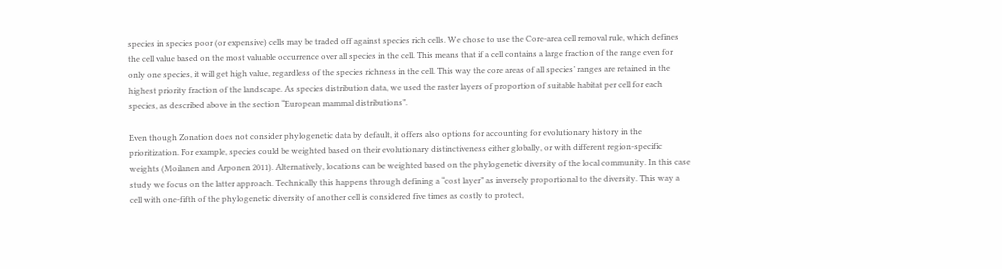species in species poor (or expensive) cells may be traded off against species rich cells. We chose to use the Core-area cell removal rule, which defines the cell value based on the most valuable occurrence over all species in the cell. This means that if a cell contains a large fraction of the range even for only one species, it will get high value, regardless of the species richness in the cell. This way the core areas of all species’ ranges are retained in the highest priority fraction of the landscape. As species distribution data, we used the raster layers of proportion of suitable habitat per cell for each species, as described above in the section “European mammal distributions”.

Even though Zonation does not consider phylogenetic data by default, it offers also options for accounting for evolutionary history in the prioritization. For example, species could be weighted based on their evolutionary distinctiveness either globally, or with different region-specific weights (Moilanen and Arponen 2011). Alternatively, locations can be weighted based on the phylogenetic diversity of the local community. In this case study we focus on the latter approach. Technically this happens through defining a “cost layer” as inversely proportional to the diversity. This way a cell with one-fifth of the phylogenetic diversity of another cell is considered five times as costly to protect,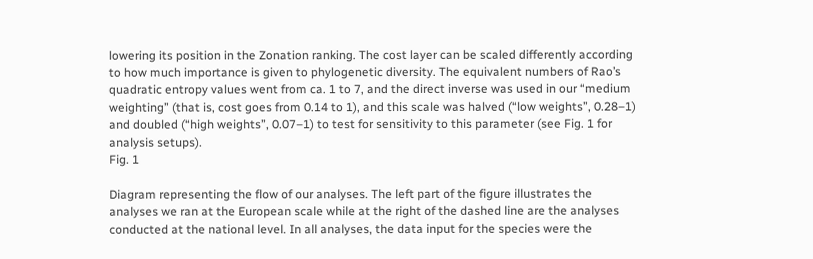lowering its position in the Zonation ranking. The cost layer can be scaled differently according to how much importance is given to phylogenetic diversity. The equivalent numbers of Rao’s quadratic entropy values went from ca. 1 to 7, and the direct inverse was used in our “medium weighting” (that is, cost goes from 0.14 to 1), and this scale was halved (“low weights”, 0.28–1) and doubled (“high weights”, 0.07–1) to test for sensitivity to this parameter (see Fig. 1 for analysis setups).
Fig. 1

Diagram representing the flow of our analyses. The left part of the figure illustrates the analyses we ran at the European scale while at the right of the dashed line are the analyses conducted at the national level. In all analyses, the data input for the species were the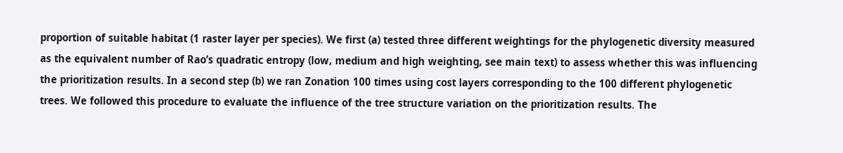proportion of suitable habitat (1 raster layer per species). We first (a) tested three different weightings for the phylogenetic diversity measured as the equivalent number of Rao’s quadratic entropy (low, medium and high weighting, see main text) to assess whether this was influencing the prioritization results. In a second step (b) we ran Zonation 100 times using cost layers corresponding to the 100 different phylogenetic trees. We followed this procedure to evaluate the influence of the tree structure variation on the prioritization results. The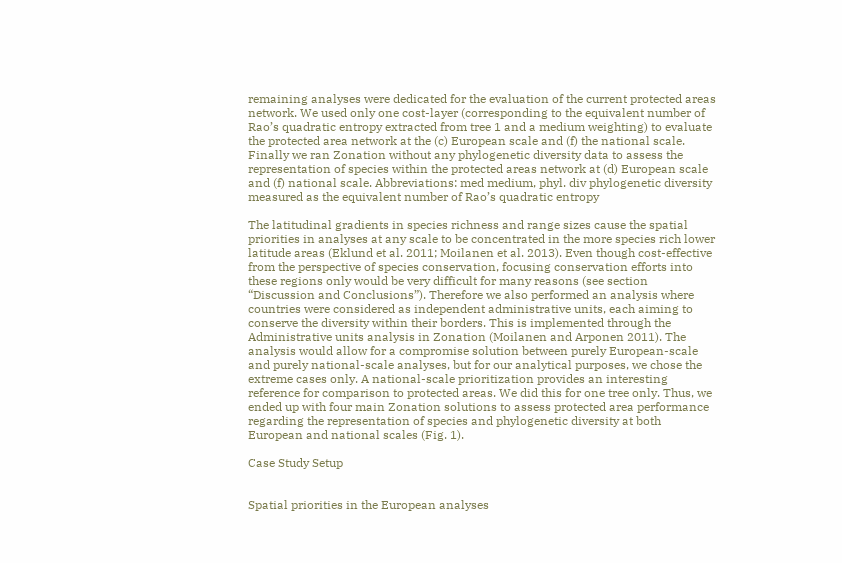remaining analyses were dedicated for the evaluation of the current protected areas network. We used only one cost-layer (corresponding to the equivalent number of Rao’s quadratic entropy extracted from tree 1 and a medium weighting) to evaluate the protected area network at the (c) European scale and (f) the national scale. Finally we ran Zonation without any phylogenetic diversity data to assess the representation of species within the protected areas network at (d) European scale and (f) national scale. Abbreviations: med medium, phyl. div phylogenetic diversity measured as the equivalent number of Rao’s quadratic entropy

The latitudinal gradients in species richness and range sizes cause the spatial priorities in analyses at any scale to be concentrated in the more species rich lower latitude areas (Eklund et al. 2011; Moilanen et al. 2013). Even though cost-effective from the perspective of species conservation, focusing conservation efforts into these regions only would be very difficult for many reasons (see section “Discussion and Conclusions”). Therefore we also performed an analysis where countries were considered as independent administrative units, each aiming to conserve the diversity within their borders. This is implemented through the Administrative units analysis in Zonation (Moilanen and Arponen 2011). The analysis would allow for a compromise solution between purely European-scale and purely national-scale analyses, but for our analytical purposes, we chose the extreme cases only. A national-scale prioritization provides an interesting reference for comparison to protected areas. We did this for one tree only. Thus, we ended up with four main Zonation solutions to assess protected area performance regarding the representation of species and phylogenetic diversity at both European and national scales (Fig. 1).

Case Study Setup


Spatial priorities in the European analyses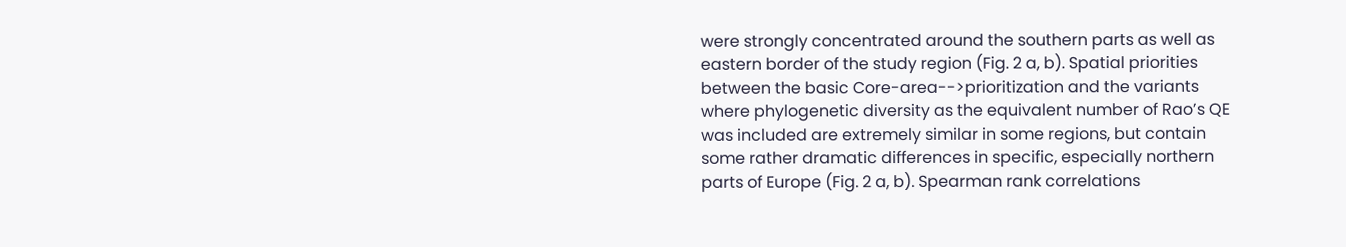were strongly concentrated around the southern parts as well as eastern border of the study region (Fig. 2 a, b). Spatial priorities between the basic Core-area-->prioritization and the variants where phylogenetic diversity as the equivalent number of Rao’s QE was included are extremely similar in some regions, but contain some rather dramatic differences in specific, especially northern parts of Europe (Fig. 2 a, b). Spearman rank correlations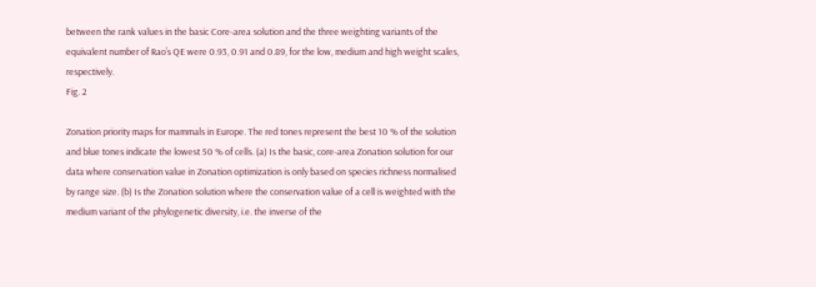between the rank values in the basic Core-area solution and the three weighting variants of the equivalent number of Rao’s QE were 0.93, 0.91 and 0.89, for the low, medium and high weight scales, respectively.
Fig. 2

Zonation priority maps for mammals in Europe. The red tones represent the best 10 % of the solution and blue tones indicate the lowest 50 % of cells. (a) Is the basic, core-area Zonation solution for our data where conservation value in Zonation optimization is only based on species richness normalised by range size. (b) Is the Zonation solution where the conservation value of a cell is weighted with the medium variant of the phylogenetic diversity, i.e. the inverse of the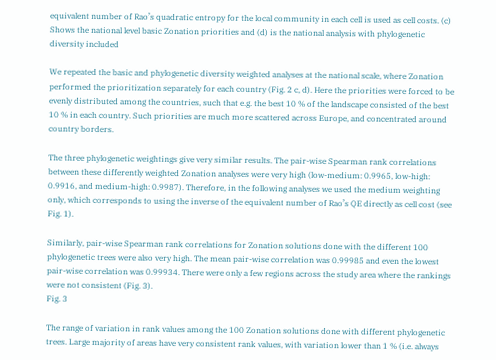equivalent number of Rao’s quadratic entropy for the local community in each cell is used as cell costs. (c) Shows the national level basic Zonation priorities and (d) is the national analysis with phylogenetic diversity included

We repeated the basic and phylogenetic diversity weighted analyses at the national scale, where Zonation performed the prioritization separately for each country (Fig. 2 c, d). Here the priorities were forced to be evenly distributed among the countries, such that e.g. the best 10 % of the landscape consisted of the best 10 % in each country. Such priorities are much more scattered across Europe, and concentrated around country borders.

The three phylogenetic weightings give very similar results. The pair-wise Spearman rank correlations between these differently weighted Zonation analyses were very high (low-medium: 0.9965, low-high: 0.9916, and medium-high: 0.9987). Therefore, in the following analyses we used the medium weighting only, which corresponds to using the inverse of the equivalent number of Rao’s QE directly as cell cost (see Fig. 1).

Similarly, pair-wise Spearman rank correlations for Zonation solutions done with the different 100 phylogenetic trees were also very high. The mean pair-wise correlation was 0.99985 and even the lowest pair-wise correlation was 0.99934. There were only a few regions across the study area where the rankings were not consistent (Fig. 3).
Fig. 3

The range of variation in rank values among the 100 Zonation solutions done with different phylogenetic trees. Large majority of areas have very consistent rank values, with variation lower than 1 % (i.e. always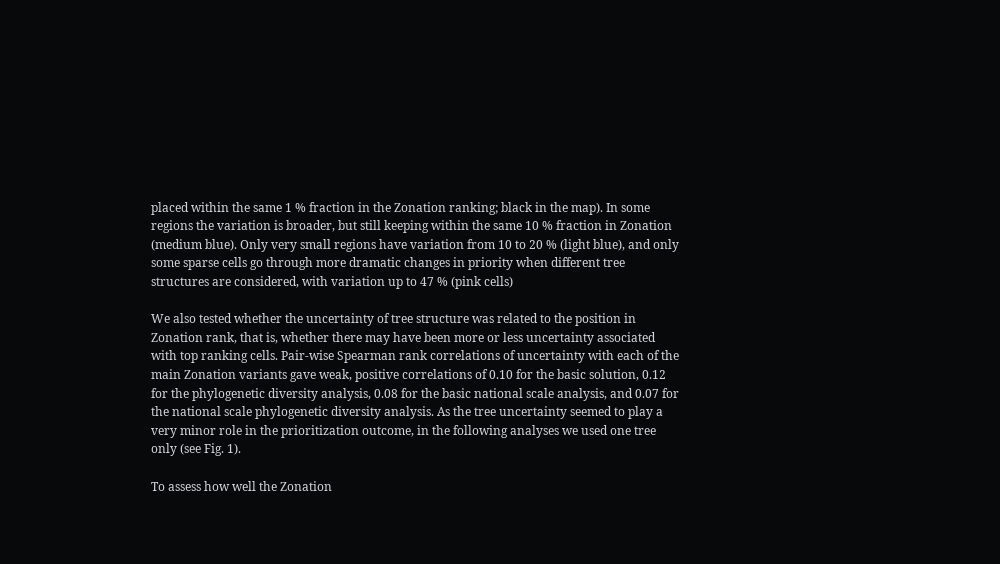placed within the same 1 % fraction in the Zonation ranking; black in the map). In some regions the variation is broader, but still keeping within the same 10 % fraction in Zonation (medium blue). Only very small regions have variation from 10 to 20 % (light blue), and only some sparse cells go through more dramatic changes in priority when different tree structures are considered, with variation up to 47 % (pink cells)

We also tested whether the uncertainty of tree structure was related to the position in Zonation rank, that is, whether there may have been more or less uncertainty associated with top ranking cells. Pair-wise Spearman rank correlations of uncertainty with each of the main Zonation variants gave weak, positive correlations of 0.10 for the basic solution, 0.12 for the phylogenetic diversity analysis, 0.08 for the basic national scale analysis, and 0.07 for the national scale phylogenetic diversity analysis. As the tree uncertainty seemed to play a very minor role in the prioritization outcome, in the following analyses we used one tree only (see Fig. 1).

To assess how well the Zonation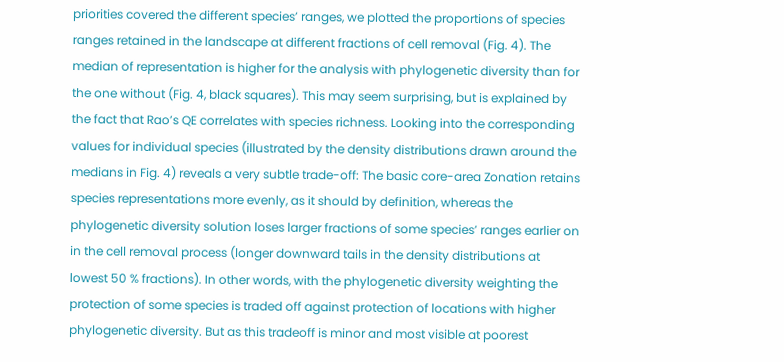priorities covered the different species’ ranges, we plotted the proportions of species ranges retained in the landscape at different fractions of cell removal (Fig. 4). The median of representation is higher for the analysis with phylogenetic diversity than for the one without (Fig. 4, black squares). This may seem surprising, but is explained by the fact that Rao’s QE correlates with species richness. Looking into the corresponding values for individual species (illustrated by the density distributions drawn around the medians in Fig. 4) reveals a very subtle trade-off: The basic core-area Zonation retains species representations more evenly, as it should by definition, whereas the phylogenetic diversity solution loses larger fractions of some species’ ranges earlier on in the cell removal process (longer downward tails in the density distributions at lowest 50 % fractions). In other words, with the phylogenetic diversity weighting the protection of some species is traded off against protection of locations with higher phylogenetic diversity. But as this tradeoff is minor and most visible at poorest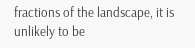fractions of the landscape, it is unlikely to be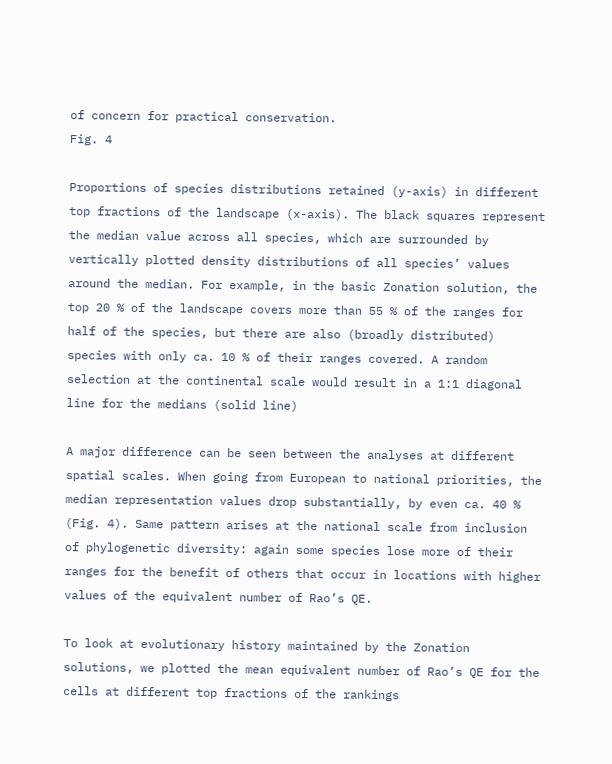of concern for practical conservation.
Fig. 4

Proportions of species distributions retained (y-axis) in different top fractions of the landscape (x-axis). The black squares represent the median value across all species, which are surrounded by vertically plotted density distributions of all species’ values around the median. For example, in the basic Zonation solution, the top 20 % of the landscape covers more than 55 % of the ranges for half of the species, but there are also (broadly distributed) species with only ca. 10 % of their ranges covered. A random selection at the continental scale would result in a 1:1 diagonal line for the medians (solid line)

A major difference can be seen between the analyses at different spatial scales. When going from European to national priorities, the median representation values drop substantially, by even ca. 40 % (Fig. 4). Same pattern arises at the national scale from inclusion of phylogenetic diversity: again some species lose more of their ranges for the benefit of others that occur in locations with higher values of the equivalent number of Rao’s QE.

To look at evolutionary history maintained by the Zonation solutions, we plotted the mean equivalent number of Rao’s QE for the cells at different top fractions of the rankings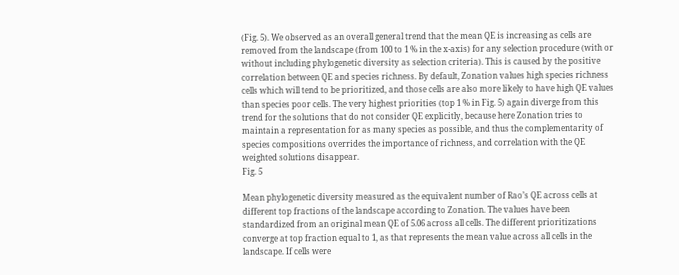(Fig. 5). We observed as an overall general trend that the mean QE is increasing as cells are removed from the landscape (from 100 to 1 % in the x-axis) for any selection procedure (with or without including phylogenetic diversity as selection criteria). This is caused by the positive correlation between QE and species richness. By default, Zonation values high species richness cells which will tend to be prioritized, and those cells are also more likely to have high QE values than species poor cells. The very highest priorities (top 1 % in Fig. 5) again diverge from this trend for the solutions that do not consider QE explicitly, because here Zonation tries to maintain a representation for as many species as possible, and thus the complementarity of species compositions overrides the importance of richness, and correlation with the QE weighted solutions disappear.
Fig. 5

Mean phylogenetic diversity measured as the equivalent number of Rao’s QE across cells at different top fractions of the landscape according to Zonation. The values have been standardized from an original mean QE of 5.06 across all cells. The different prioritizations converge at top fraction equal to 1, as that represents the mean value across all cells in the landscape. If cells were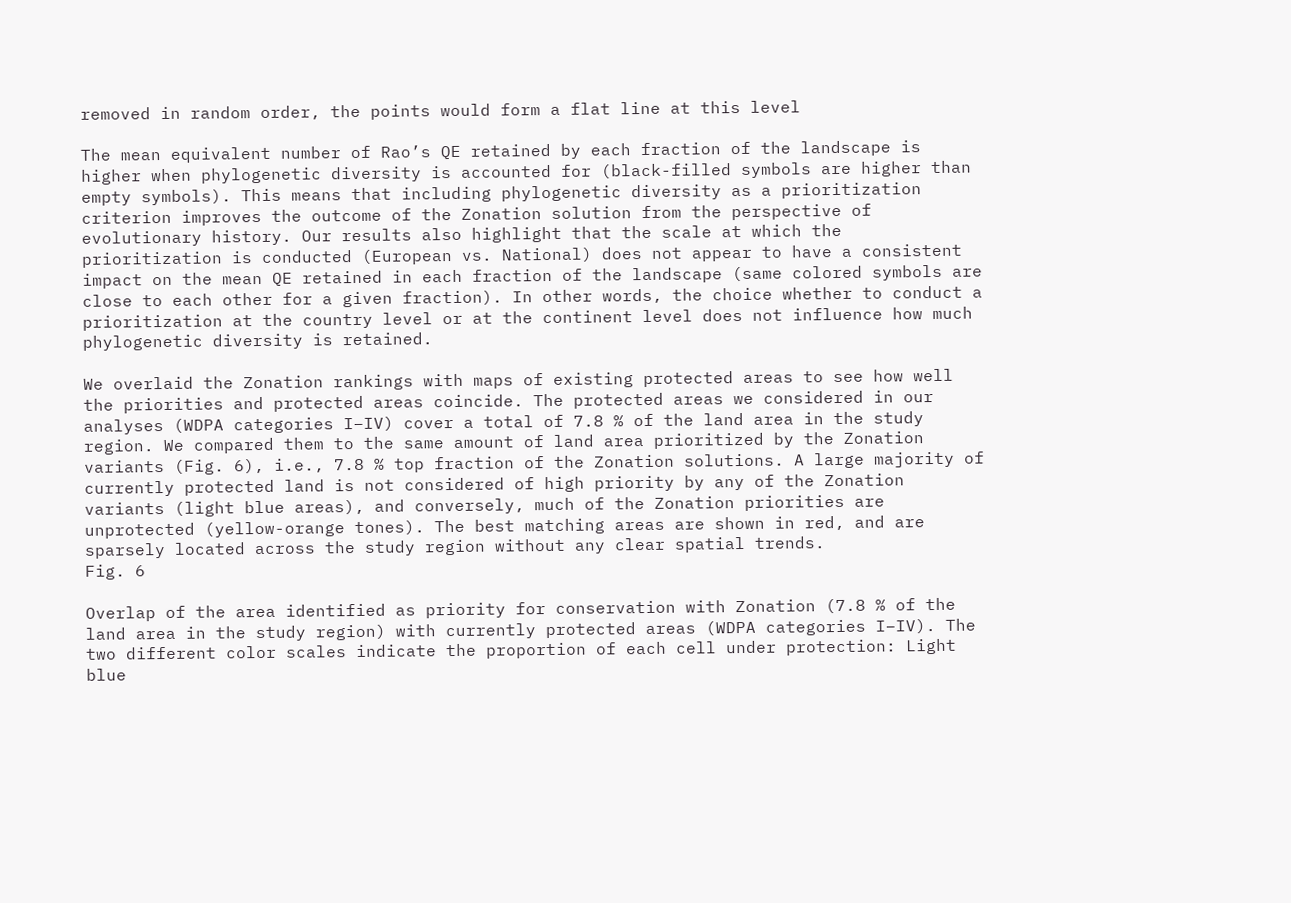removed in random order, the points would form a flat line at this level

The mean equivalent number of Rao’s QE retained by each fraction of the landscape is higher when phylogenetic diversity is accounted for (black-filled symbols are higher than empty symbols). This means that including phylogenetic diversity as a prioritization criterion improves the outcome of the Zonation solution from the perspective of evolutionary history. Our results also highlight that the scale at which the prioritization is conducted (European vs. National) does not appear to have a consistent impact on the mean QE retained in each fraction of the landscape (same colored symbols are close to each other for a given fraction). In other words, the choice whether to conduct a prioritization at the country level or at the continent level does not influence how much phylogenetic diversity is retained.

We overlaid the Zonation rankings with maps of existing protected areas to see how well the priorities and protected areas coincide. The protected areas we considered in our analyses (WDPA categories I–IV) cover a total of 7.8 % of the land area in the study region. We compared them to the same amount of land area prioritized by the Zonation variants (Fig. 6), i.e., 7.8 % top fraction of the Zonation solutions. A large majority of currently protected land is not considered of high priority by any of the Zonation variants (light blue areas), and conversely, much of the Zonation priorities are unprotected (yellow-orange tones). The best matching areas are shown in red, and are sparsely located across the study region without any clear spatial trends.
Fig. 6

Overlap of the area identified as priority for conservation with Zonation (7.8 % of the land area in the study region) with currently protected areas (WDPA categories I–IV). The two different color scales indicate the proportion of each cell under protection: Light blue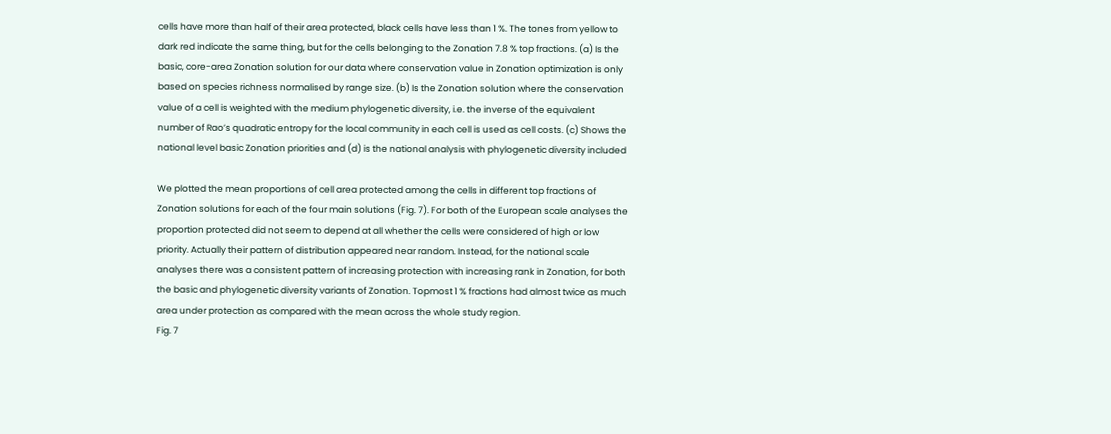cells have more than half of their area protected, black cells have less than 1 %. The tones from yellow to dark red indicate the same thing, but for the cells belonging to the Zonation 7.8 % top fractions. (a) Is the basic, core-area Zonation solution for our data where conservation value in Zonation optimization is only based on species richness normalised by range size. (b) Is the Zonation solution where the conservation value of a cell is weighted with the medium phylogenetic diversity, i.e. the inverse of the equivalent number of Rao’s quadratic entropy for the local community in each cell is used as cell costs. (c) Shows the national level basic Zonation priorities and (d) is the national analysis with phylogenetic diversity included

We plotted the mean proportions of cell area protected among the cells in different top fractions of Zonation solutions for each of the four main solutions (Fig. 7). For both of the European scale analyses the proportion protected did not seem to depend at all whether the cells were considered of high or low priority. Actually their pattern of distribution appeared near random. Instead, for the national scale analyses there was a consistent pattern of increasing protection with increasing rank in Zonation, for both the basic and phylogenetic diversity variants of Zonation. Topmost 1 % fractions had almost twice as much area under protection as compared with the mean across the whole study region.
Fig. 7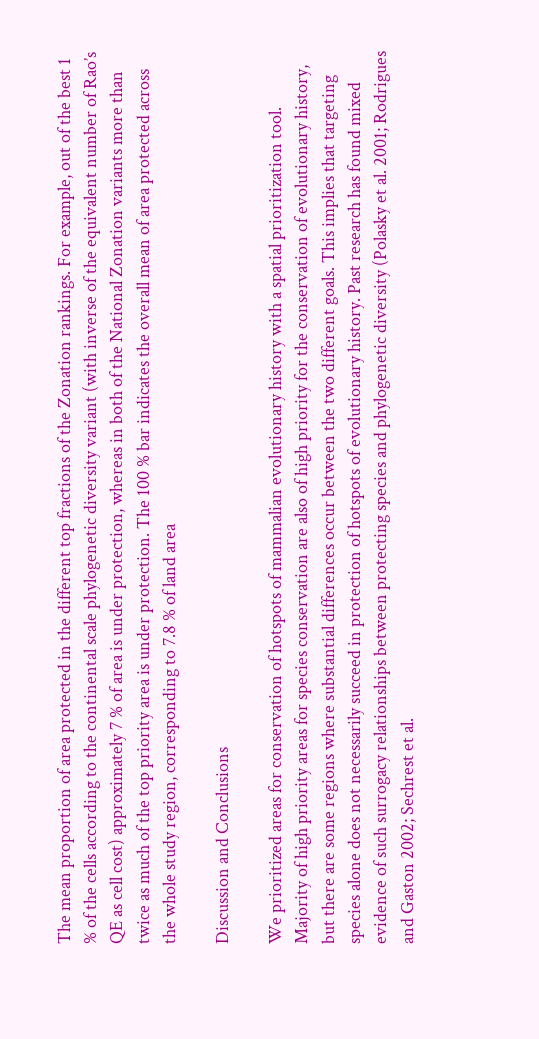The mean proportion of area protected in the different top fractions of the Zonation rankings. For example, out of the best 1 % of the cells according to the continental scale phylogenetic diversity variant (with inverse of the equivalent number of Rao’s QE as cell cost) approximately 7 % of area is under protection, whereas in both of the National Zonation variants more than twice as much of the top priority area is under protection. The 100 % bar indicates the overall mean of area protected across the whole study region, corresponding to 7.8 % of land area

Discussion and Conclusions

We prioritized areas for conservation of hotspots of mammalian evolutionary history with a spatial prioritization tool. Majority of high priority areas for species conservation are also of high priority for the conservation of evolutionary history, but there are some regions where substantial differences occur between the two different goals. This implies that targeting species alone does not necessarily succeed in protection of hotspots of evolutionary history. Past research has found mixed evidence of such surrogacy relationships between protecting species and phylogenetic diversity (Polasky et al. 2001; Rodrigues and Gaston 2002; Sechrest et al.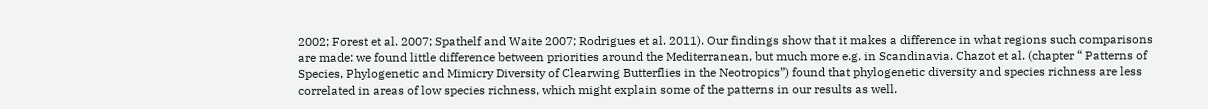2002; Forest et al. 2007; Spathelf and Waite 2007; Rodrigues et al. 2011). Our findings show that it makes a difference in what regions such comparisons are made: we found little difference between priorities around the Mediterranean, but much more e.g. in Scandinavia. Chazot et al. (chapter “ Patterns of Species, Phylogenetic and Mimicry Diversity of Clearwing Butterflies in the Neotropics”) found that phylogenetic diversity and species richness are less correlated in areas of low species richness, which might explain some of the patterns in our results as well.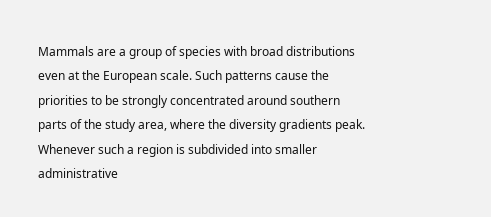Mammals are a group of species with broad distributions even at the European scale. Such patterns cause the priorities to be strongly concentrated around southern parts of the study area, where the diversity gradients peak. Whenever such a region is subdivided into smaller administrative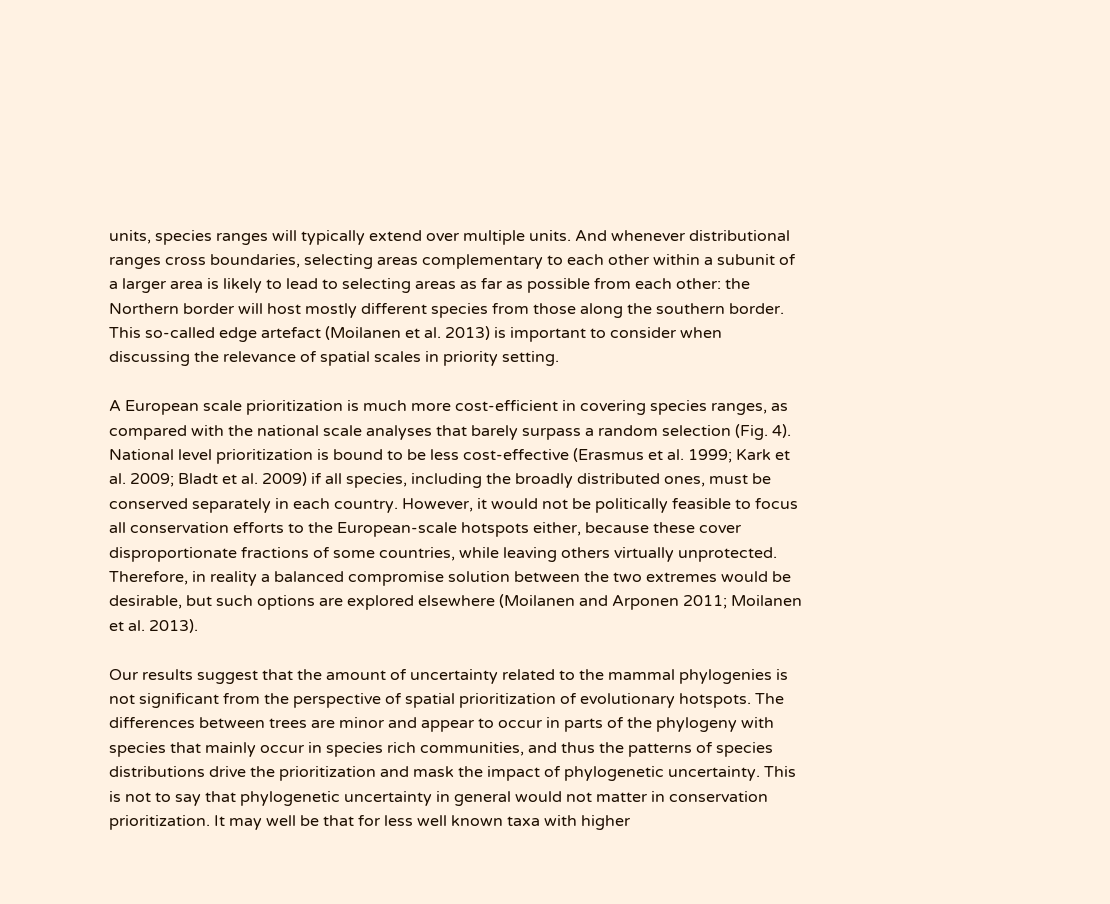units, species ranges will typically extend over multiple units. And whenever distributional ranges cross boundaries, selecting areas complementary to each other within a subunit of a larger area is likely to lead to selecting areas as far as possible from each other: the Northern border will host mostly different species from those along the southern border. This so-called edge artefact (Moilanen et al. 2013) is important to consider when discussing the relevance of spatial scales in priority setting.

A European scale prioritization is much more cost-efficient in covering species ranges, as compared with the national scale analyses that barely surpass a random selection (Fig. 4). National level prioritization is bound to be less cost-effective (Erasmus et al. 1999; Kark et al. 2009; Bladt et al. 2009) if all species, including the broadly distributed ones, must be conserved separately in each country. However, it would not be politically feasible to focus all conservation efforts to the European-scale hotspots either, because these cover disproportionate fractions of some countries, while leaving others virtually unprotected. Therefore, in reality a balanced compromise solution between the two extremes would be desirable, but such options are explored elsewhere (Moilanen and Arponen 2011; Moilanen et al. 2013).

Our results suggest that the amount of uncertainty related to the mammal phylogenies is not significant from the perspective of spatial prioritization of evolutionary hotspots. The differences between trees are minor and appear to occur in parts of the phylogeny with species that mainly occur in species rich communities, and thus the patterns of species distributions drive the prioritization and mask the impact of phylogenetic uncertainty. This is not to say that phylogenetic uncertainty in general would not matter in conservation prioritization. It may well be that for less well known taxa with higher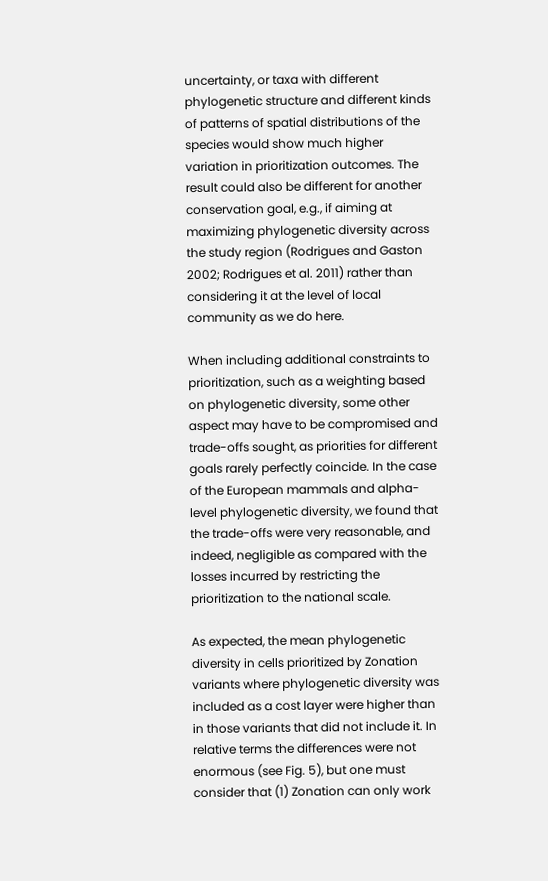uncertainty, or taxa with different phylogenetic structure and different kinds of patterns of spatial distributions of the species would show much higher variation in prioritization outcomes. The result could also be different for another conservation goal, e.g., if aiming at maximizing phylogenetic diversity across the study region (Rodrigues and Gaston 2002; Rodrigues et al. 2011) rather than considering it at the level of local community as we do here.

When including additional constraints to prioritization, such as a weighting based on phylogenetic diversity, some other aspect may have to be compromised and trade-offs sought, as priorities for different goals rarely perfectly coincide. In the case of the European mammals and alpha-level phylogenetic diversity, we found that the trade-offs were very reasonable, and indeed, negligible as compared with the losses incurred by restricting the prioritization to the national scale.

As expected, the mean phylogenetic diversity in cells prioritized by Zonation variants where phylogenetic diversity was included as a cost layer were higher than in those variants that did not include it. In relative terms the differences were not enormous (see Fig. 5), but one must consider that (1) Zonation can only work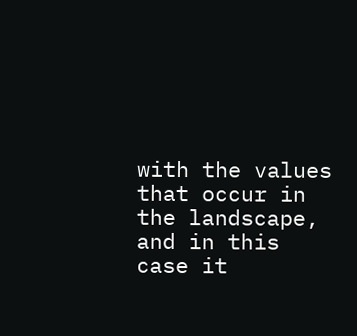with the values that occur in the landscape, and in this case it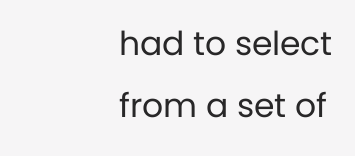had to select from a set of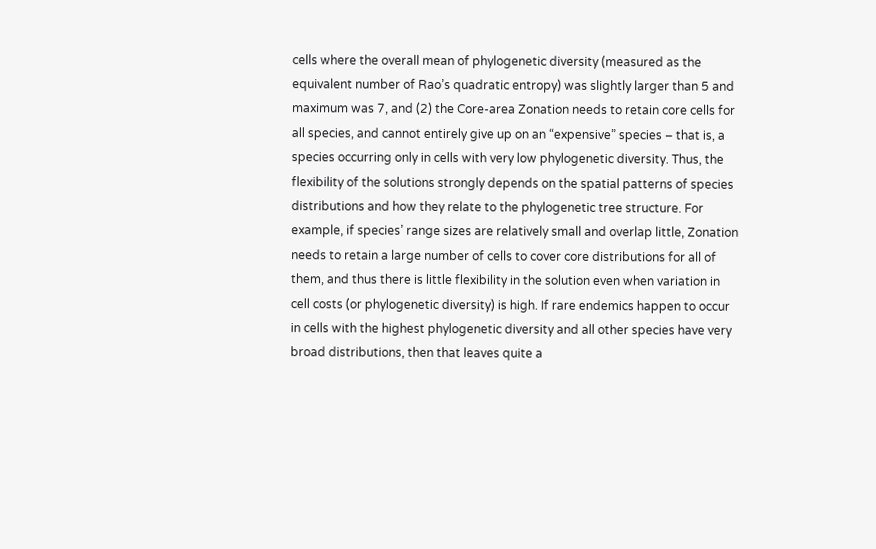cells where the overall mean of phylogenetic diversity (measured as the equivalent number of Rao’s quadratic entropy) was slightly larger than 5 and maximum was 7, and (2) the Core-area Zonation needs to retain core cells for all species, and cannot entirely give up on an “expensive” species – that is, a species occurring only in cells with very low phylogenetic diversity. Thus, the flexibility of the solutions strongly depends on the spatial patterns of species distributions and how they relate to the phylogenetic tree structure. For example, if species’ range sizes are relatively small and overlap little, Zonation needs to retain a large number of cells to cover core distributions for all of them, and thus there is little flexibility in the solution even when variation in cell costs (or phylogenetic diversity) is high. If rare endemics happen to occur in cells with the highest phylogenetic diversity and all other species have very broad distributions, then that leaves quite a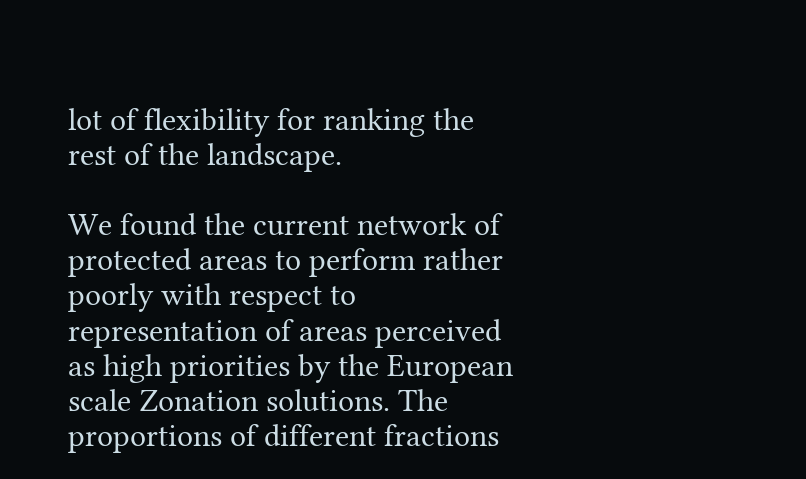lot of flexibility for ranking the rest of the landscape.

We found the current network of protected areas to perform rather poorly with respect to representation of areas perceived as high priorities by the European scale Zonation solutions. The proportions of different fractions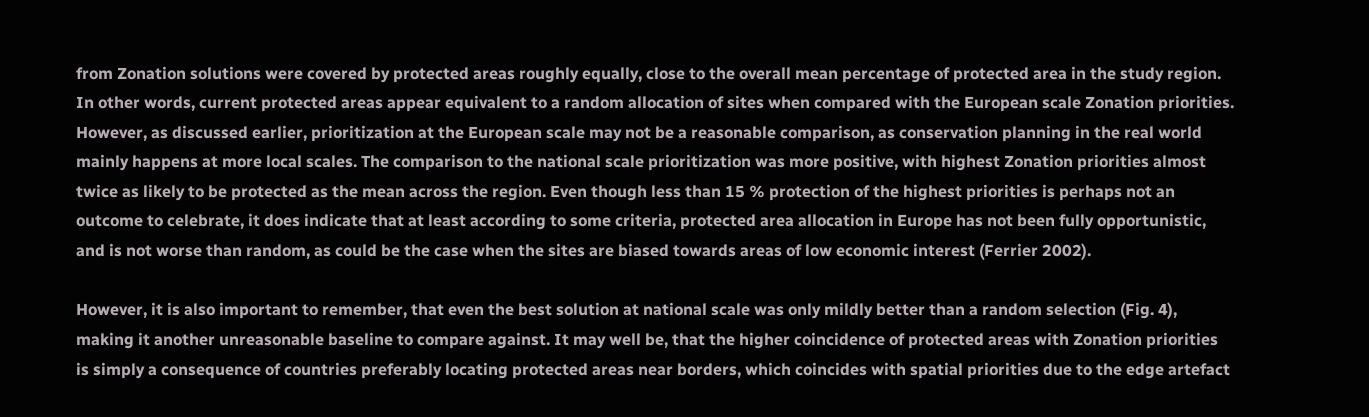from Zonation solutions were covered by protected areas roughly equally, close to the overall mean percentage of protected area in the study region. In other words, current protected areas appear equivalent to a random allocation of sites when compared with the European scale Zonation priorities. However, as discussed earlier, prioritization at the European scale may not be a reasonable comparison, as conservation planning in the real world mainly happens at more local scales. The comparison to the national scale prioritization was more positive, with highest Zonation priorities almost twice as likely to be protected as the mean across the region. Even though less than 15 % protection of the highest priorities is perhaps not an outcome to celebrate, it does indicate that at least according to some criteria, protected area allocation in Europe has not been fully opportunistic, and is not worse than random, as could be the case when the sites are biased towards areas of low economic interest (Ferrier 2002).

However, it is also important to remember, that even the best solution at national scale was only mildly better than a random selection (Fig. 4), making it another unreasonable baseline to compare against. It may well be, that the higher coincidence of protected areas with Zonation priorities is simply a consequence of countries preferably locating protected areas near borders, which coincides with spatial priorities due to the edge artefact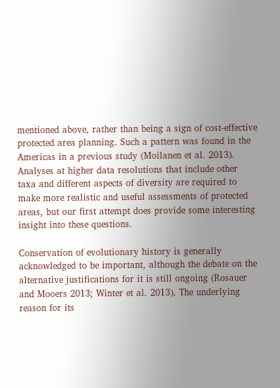mentioned above, rather than being a sign of cost-effective protected area planning. Such a pattern was found in the Americas in a previous study (Moilanen et al. 2013). Analyses at higher data resolutions that include other taxa and different aspects of diversity are required to make more realistic and useful assessments of protected areas, but our first attempt does provide some interesting insight into these questions.

Conservation of evolutionary history is generally acknowledged to be important, although the debate on the alternative justifications for it is still ongoing (Rosauer and Mooers 2013; Winter et al. 2013). The underlying reason for its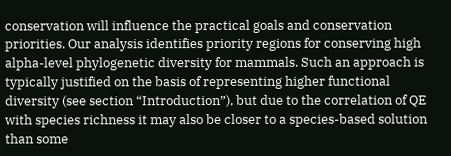conservation will influence the practical goals and conservation priorities. Our analysis identifies priority regions for conserving high alpha-level phylogenetic diversity for mammals. Such an approach is typically justified on the basis of representing higher functional diversity (see section “Introduction”), but due to the correlation of QE with species richness it may also be closer to a species-based solution than some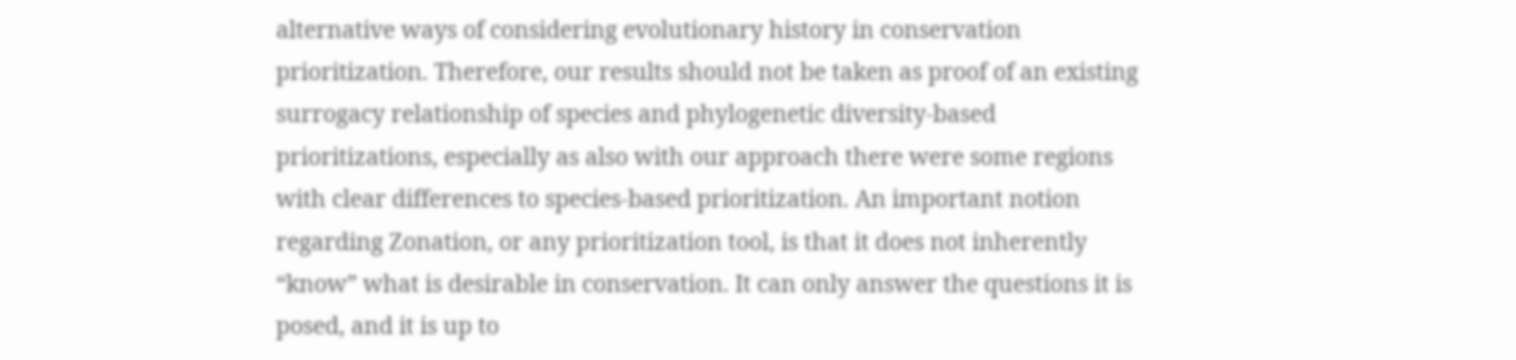alternative ways of considering evolutionary history in conservation prioritization. Therefore, our results should not be taken as proof of an existing surrogacy relationship of species and phylogenetic diversity-based prioritizations, especially as also with our approach there were some regions with clear differences to species-based prioritization. An important notion regarding Zonation, or any prioritization tool, is that it does not inherently “know” what is desirable in conservation. It can only answer the questions it is posed, and it is up to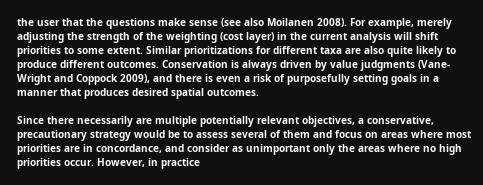the user that the questions make sense (see also Moilanen 2008). For example, merely adjusting the strength of the weighting (cost layer) in the current analysis will shift priorities to some extent. Similar prioritizations for different taxa are also quite likely to produce different outcomes. Conservation is always driven by value judgments (Vane-Wright and Coppock 2009), and there is even a risk of purposefully setting goals in a manner that produces desired spatial outcomes.

Since there necessarily are multiple potentially relevant objectives, a conservative, precautionary strategy would be to assess several of them and focus on areas where most priorities are in concordance, and consider as unimportant only the areas where no high priorities occur. However, in practice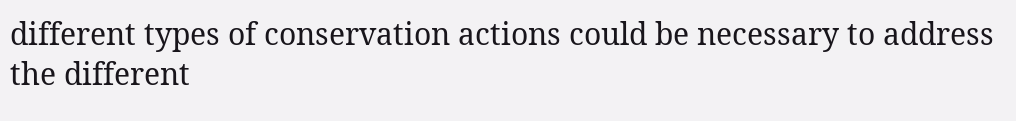different types of conservation actions could be necessary to address the different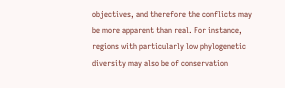objectives, and therefore the conflicts may be more apparent than real. For instance, regions with particularly low phylogenetic diversity may also be of conservation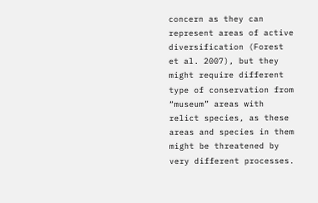concern as they can represent areas of active diversification (Forest et al. 2007), but they might require different type of conservation from “museum” areas with relict species, as these areas and species in them might be threatened by very different processes.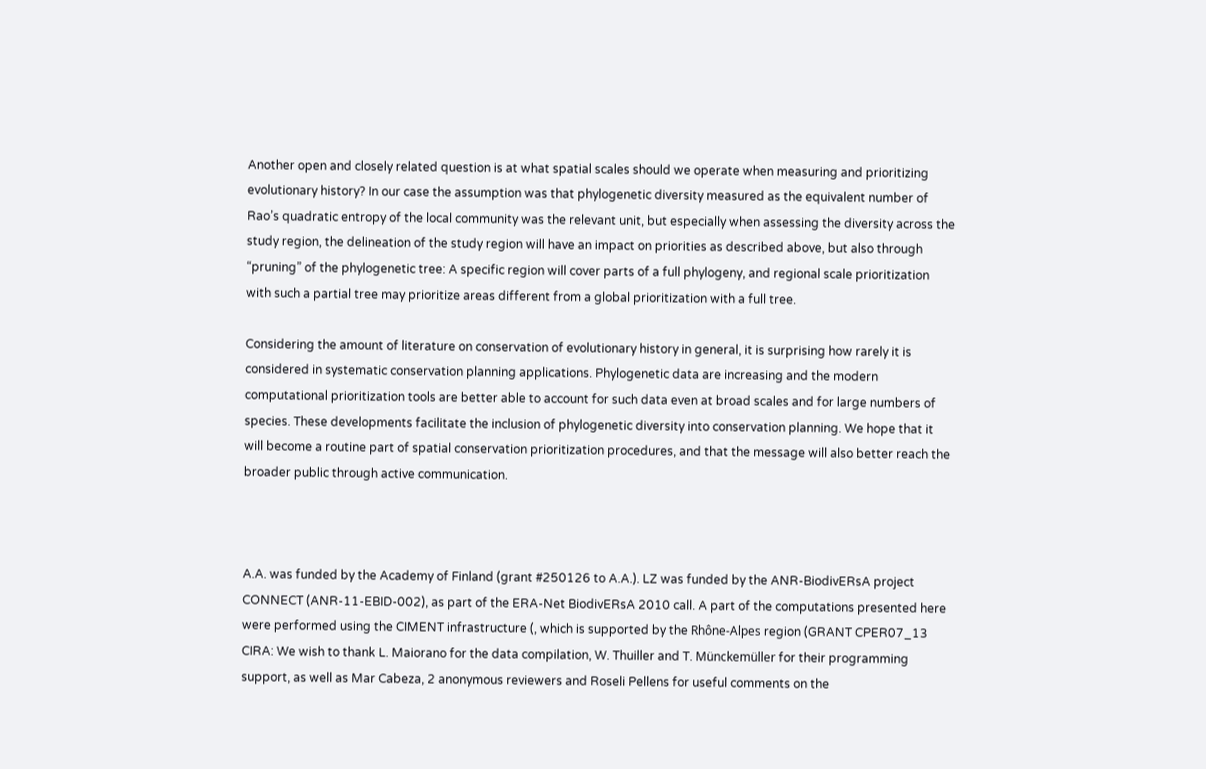Another open and closely related question is at what spatial scales should we operate when measuring and prioritizing evolutionary history? In our case the assumption was that phylogenetic diversity measured as the equivalent number of Rao’s quadratic entropy of the local community was the relevant unit, but especially when assessing the diversity across the study region, the delineation of the study region will have an impact on priorities as described above, but also through “pruning” of the phylogenetic tree: A specific region will cover parts of a full phylogeny, and regional scale prioritization with such a partial tree may prioritize areas different from a global prioritization with a full tree.

Considering the amount of literature on conservation of evolutionary history in general, it is surprising how rarely it is considered in systematic conservation planning applications. Phylogenetic data are increasing and the modern computational prioritization tools are better able to account for such data even at broad scales and for large numbers of species. These developments facilitate the inclusion of phylogenetic diversity into conservation planning. We hope that it will become a routine part of spatial conservation prioritization procedures, and that the message will also better reach the broader public through active communication.



A.A. was funded by the Academy of Finland (grant #250126 to A.A.). LZ was funded by the ANR-BiodivERsA project CONNECT (ANR-11-EBID-002), as part of the ERA-Net BiodivERsA 2010 call. A part of the computations presented here were performed using the CIMENT infrastructure (, which is supported by the Rhône-Alpes region (GRANT CPER07_13 CIRA: We wish to thank L. Maiorano for the data compilation, W. Thuiller and T. Münckemüller for their programming support, as well as Mar Cabeza, 2 anonymous reviewers and Roseli Pellens for useful comments on the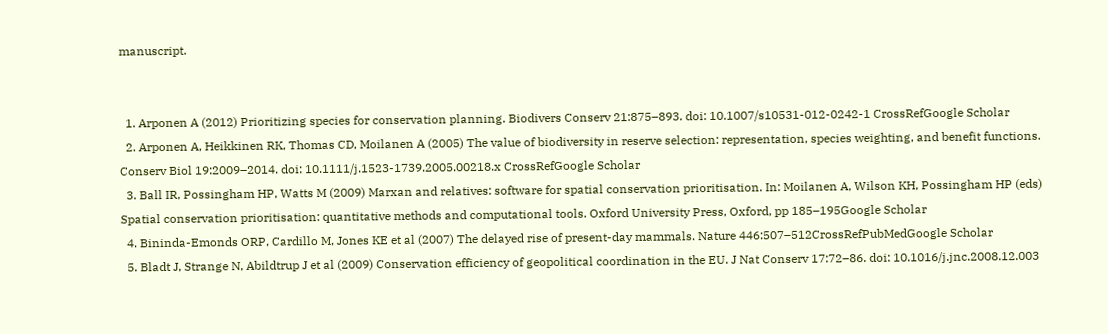manuscript.


  1. Arponen A (2012) Prioritizing species for conservation planning. Biodivers Conserv 21:875–893. doi: 10.1007/s10531-012-0242-1 CrossRefGoogle Scholar
  2. Arponen A, Heikkinen RK, Thomas CD, Moilanen A (2005) The value of biodiversity in reserve selection: representation, species weighting, and benefit functions. Conserv Biol 19:2009–2014. doi: 10.1111/j.1523-1739.2005.00218.x CrossRefGoogle Scholar
  3. Ball IR, Possingham HP, Watts M (2009) Marxan and relatives: software for spatial conservation prioritisation. In: Moilanen A, Wilson KH, Possingham HP (eds) Spatial conservation prioritisation: quantitative methods and computational tools. Oxford University Press, Oxford, pp 185–195Google Scholar
  4. Bininda-Emonds ORP, Cardillo M, Jones KE et al (2007) The delayed rise of present-day mammals. Nature 446:507–512CrossRefPubMedGoogle Scholar
  5. Bladt J, Strange N, Abildtrup J et al (2009) Conservation efficiency of geopolitical coordination in the EU. J Nat Conserv 17:72–86. doi: 10.1016/j.jnc.2008.12.003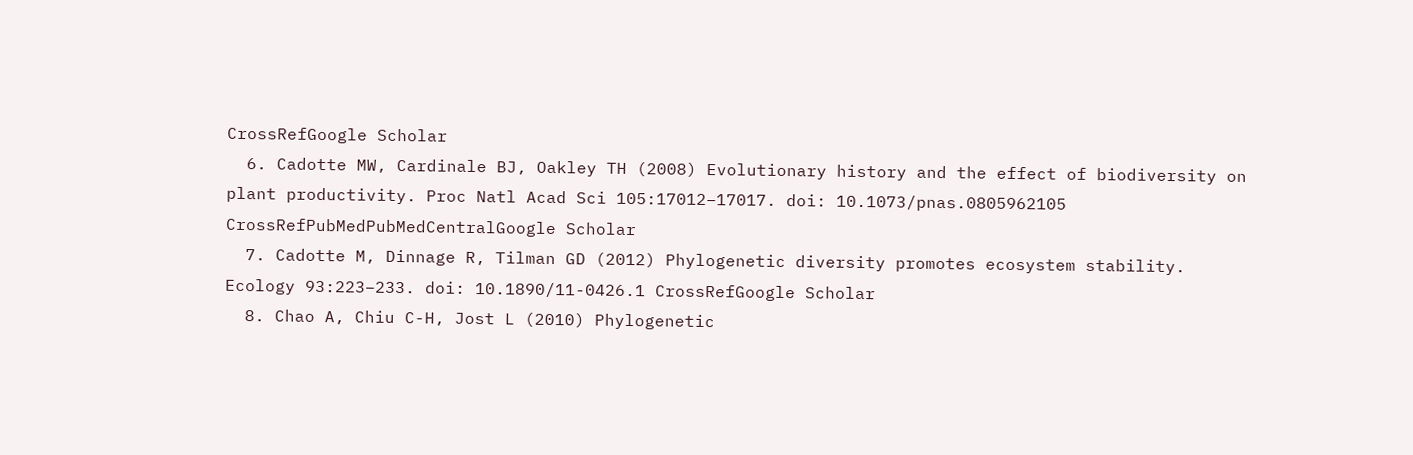CrossRefGoogle Scholar
  6. Cadotte MW, Cardinale BJ, Oakley TH (2008) Evolutionary history and the effect of biodiversity on plant productivity. Proc Natl Acad Sci 105:17012–17017. doi: 10.1073/pnas.0805962105 CrossRefPubMedPubMedCentralGoogle Scholar
  7. Cadotte M, Dinnage R, Tilman GD (2012) Phylogenetic diversity promotes ecosystem stability. Ecology 93:223–233. doi: 10.1890/11-0426.1 CrossRefGoogle Scholar
  8. Chao A, Chiu C-H, Jost L (2010) Phylogenetic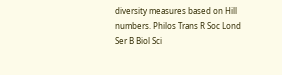diversity measures based on Hill numbers. Philos Trans R Soc Lond Ser B Biol Sci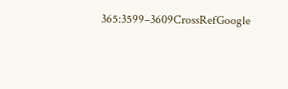365:3599–3609CrossRefGoogle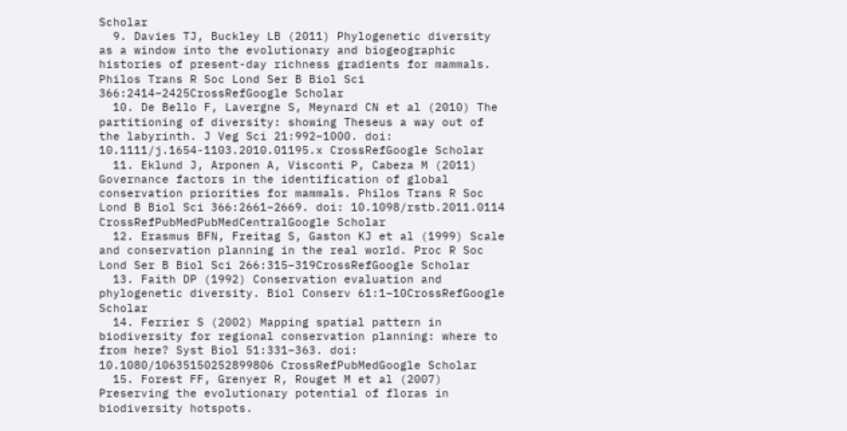Scholar
  9. Davies TJ, Buckley LB (2011) Phylogenetic diversity as a window into the evolutionary and biogeographic histories of present-day richness gradients for mammals. Philos Trans R Soc Lond Ser B Biol Sci 366:2414–2425CrossRefGoogle Scholar
  10. De Bello F, Lavergne S, Meynard CN et al (2010) The partitioning of diversity: showing Theseus a way out of the labyrinth. J Veg Sci 21:992–1000. doi: 10.1111/j.1654-1103.2010.01195.x CrossRefGoogle Scholar
  11. Eklund J, Arponen A, Visconti P, Cabeza M (2011) Governance factors in the identification of global conservation priorities for mammals. Philos Trans R Soc Lond B Biol Sci 366:2661–2669. doi: 10.1098/rstb.2011.0114 CrossRefPubMedPubMedCentralGoogle Scholar
  12. Erasmus BFN, Freitag S, Gaston KJ et al (1999) Scale and conservation planning in the real world. Proc R Soc Lond Ser B Biol Sci 266:315–319CrossRefGoogle Scholar
  13. Faith DP (1992) Conservation evaluation and phylogenetic diversity. Biol Conserv 61:1–10CrossRefGoogle Scholar
  14. Ferrier S (2002) Mapping spatial pattern in biodiversity for regional conservation planning: where to from here? Syst Biol 51:331–363. doi: 10.1080/10635150252899806 CrossRefPubMedGoogle Scholar
  15. Forest FF, Grenyer R, Rouget M et al (2007) Preserving the evolutionary potential of floras in biodiversity hotspots.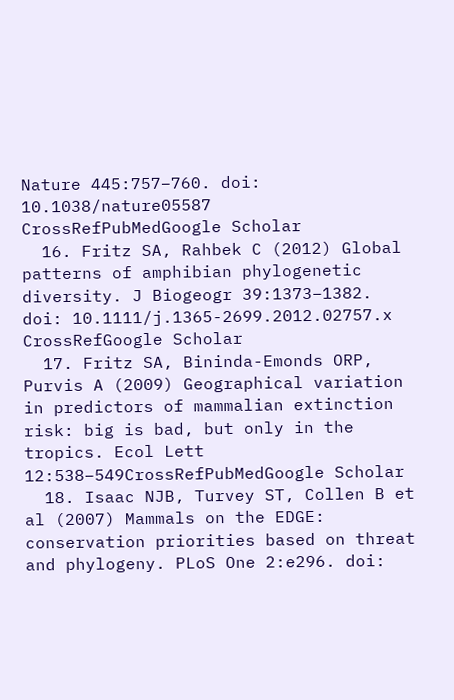Nature 445:757–760. doi: 10.1038/nature05587 CrossRefPubMedGoogle Scholar
  16. Fritz SA, Rahbek C (2012) Global patterns of amphibian phylogenetic diversity. J Biogeogr 39:1373–1382. doi: 10.1111/j.1365-2699.2012.02757.x CrossRefGoogle Scholar
  17. Fritz SA, Bininda-Emonds ORP, Purvis A (2009) Geographical variation in predictors of mammalian extinction risk: big is bad, but only in the tropics. Ecol Lett 12:538–549CrossRefPubMedGoogle Scholar
  18. Isaac NJB, Turvey ST, Collen B et al (2007) Mammals on the EDGE: conservation priorities based on threat and phylogeny. PLoS One 2:e296. doi: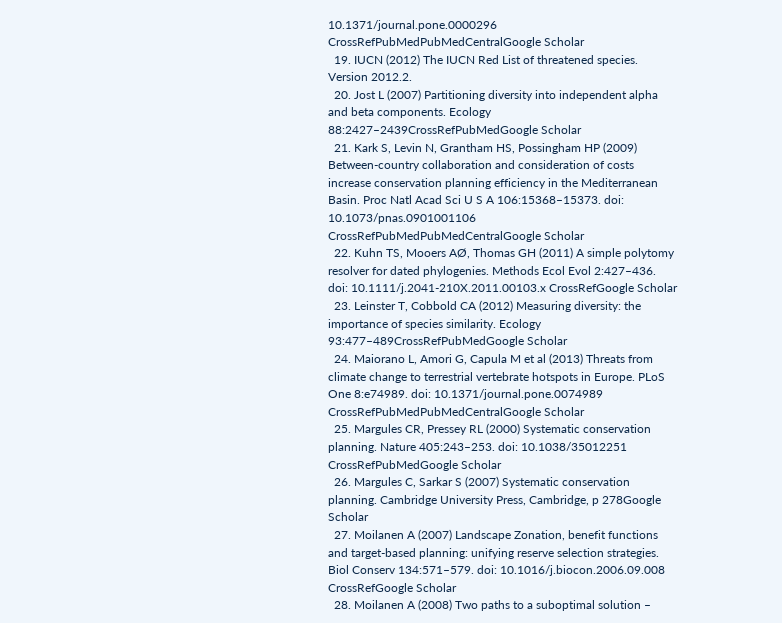10.1371/journal.pone.0000296 CrossRefPubMedPubMedCentralGoogle Scholar
  19. IUCN (2012) The IUCN Red List of threatened species. Version 2012.2.
  20. Jost L (2007) Partitioning diversity into independent alpha and beta components. Ecology 88:2427–2439CrossRefPubMedGoogle Scholar
  21. Kark S, Levin N, Grantham HS, Possingham HP (2009) Between-country collaboration and consideration of costs increase conservation planning efficiency in the Mediterranean Basin. Proc Natl Acad Sci U S A 106:15368–15373. doi: 10.1073/pnas.0901001106 CrossRefPubMedPubMedCentralGoogle Scholar
  22. Kuhn TS, Mooers AØ, Thomas GH (2011) A simple polytomy resolver for dated phylogenies. Methods Ecol Evol 2:427–436. doi: 10.1111/j.2041-210X.2011.00103.x CrossRefGoogle Scholar
  23. Leinster T, Cobbold CA (2012) Measuring diversity: the importance of species similarity. Ecology 93:477–489CrossRefPubMedGoogle Scholar
  24. Maiorano L, Amori G, Capula M et al (2013) Threats from climate change to terrestrial vertebrate hotspots in Europe. PLoS One 8:e74989. doi: 10.1371/journal.pone.0074989 CrossRefPubMedPubMedCentralGoogle Scholar
  25. Margules CR, Pressey RL (2000) Systematic conservation planning. Nature 405:243–253. doi: 10.1038/35012251 CrossRefPubMedGoogle Scholar
  26. Margules C, Sarkar S (2007) Systematic conservation planning. Cambridge University Press, Cambridge, p 278Google Scholar
  27. Moilanen A (2007) Landscape Zonation, benefit functions and target-based planning: unifying reserve selection strategies. Biol Conserv 134:571–579. doi: 10.1016/j.biocon.2006.09.008 CrossRefGoogle Scholar
  28. Moilanen A (2008) Two paths to a suboptimal solution –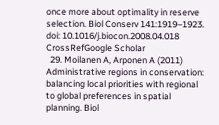once more about optimality in reserve selection. Biol Conserv 141:1919–1923. doi: 10.1016/j.biocon.2008.04.018 CrossRefGoogle Scholar
  29. Moilanen A, Arponen A (2011) Administrative regions in conservation: balancing local priorities with regional to global preferences in spatial planning. Biol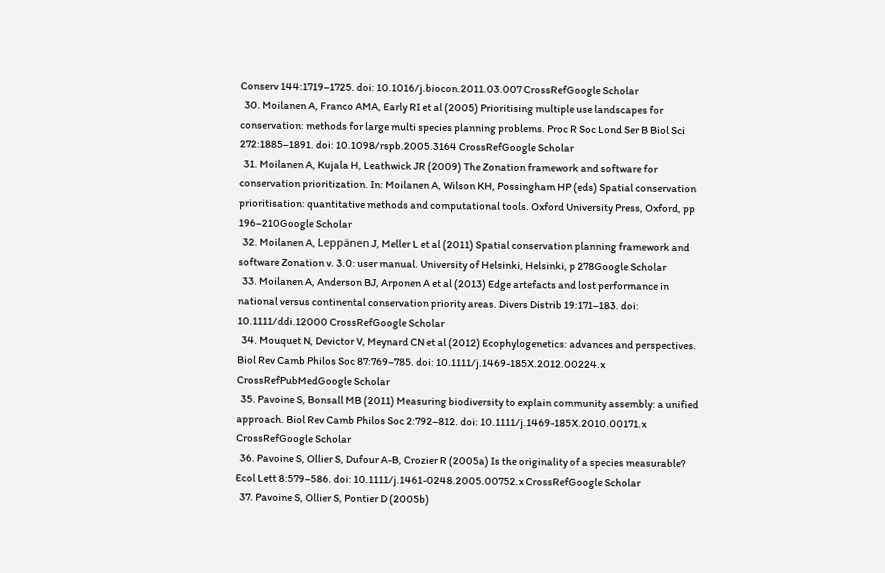Conserv 144:1719–1725. doi: 10.1016/j.biocon.2011.03.007 CrossRefGoogle Scholar
  30. Moilanen A, Franco AMA, Early RI et al (2005) Prioritising multiple use landscapes for conservation: methods for large multi species planning problems. Proc R Soc Lond Ser B Biol Sci 272:1885–1891. doi: 10.1098/rspb.2005.3164 CrossRefGoogle Scholar
  31. Moilanen A, Kujala H, Leathwick JR (2009) The Zonation framework and software for conservation prioritization. In: Moilanen A, Wilson KH, Possingham HP (eds) Spatial conservation prioritisation: quantitative methods and computational tools. Oxford University Press, Oxford, pp 196–210Google Scholar
  32. Moilanen A, Leppänen J, Meller L et al (2011) Spatial conservation planning framework and software Zonation v. 3.0: user manual. University of Helsinki, Helsinki, p 278Google Scholar
  33. Moilanen A, Anderson BJ, Arponen A et al (2013) Edge artefacts and lost performance in national versus continental conservation priority areas. Divers Distrib 19:171–183. doi: 10.1111/ddi.12000 CrossRefGoogle Scholar
  34. Mouquet N, Devictor V, Meynard CN et al (2012) Ecophylogenetics: advances and perspectives. Biol Rev Camb Philos Soc 87:769–785. doi: 10.1111/j.1469-185X.2012.00224.x CrossRefPubMedGoogle Scholar
  35. Pavoine S, Bonsall MB (2011) Measuring biodiversity to explain community assembly: a unified approach. Biol Rev Camb Philos Soc 2:792–812. doi: 10.1111/j.1469-185X.2010.00171.x CrossRefGoogle Scholar
  36. Pavoine S, Ollier S, Dufour A-B, Crozier R (2005a) Is the originality of a species measurable? Ecol Lett 8:579–586. doi: 10.1111/j.1461-0248.2005.00752.x CrossRefGoogle Scholar
  37. Pavoine S, Ollier S, Pontier D (2005b)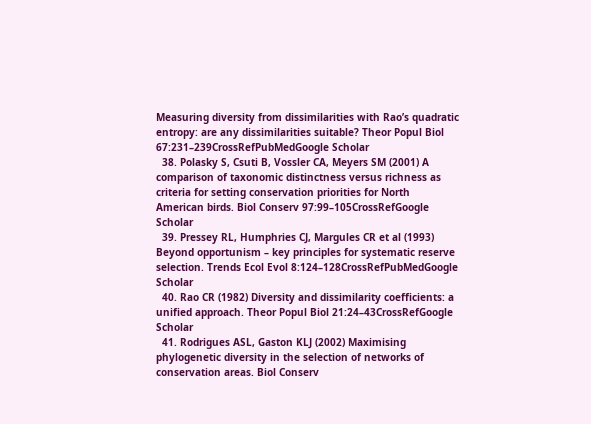Measuring diversity from dissimilarities with Rao’s quadratic entropy: are any dissimilarities suitable? Theor Popul Biol 67:231–239CrossRefPubMedGoogle Scholar
  38. Polasky S, Csuti B, Vossler CA, Meyers SM (2001) A comparison of taxonomic distinctness versus richness as criteria for setting conservation priorities for North American birds. Biol Conserv 97:99–105CrossRefGoogle Scholar
  39. Pressey RL, Humphries CJ, Margules CR et al (1993) Beyond opportunism – key principles for systematic reserve selection. Trends Ecol Evol 8:124–128CrossRefPubMedGoogle Scholar
  40. Rao CR (1982) Diversity and dissimilarity coefficients: a unified approach. Theor Popul Biol 21:24–43CrossRefGoogle Scholar
  41. Rodrigues ASL, Gaston KLJ (2002) Maximising phylogenetic diversity in the selection of networks of conservation areas. Biol Conserv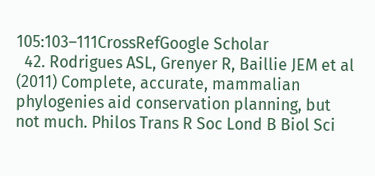105:103–111CrossRefGoogle Scholar
  42. Rodrigues ASL, Grenyer R, Baillie JEM et al (2011) Complete, accurate, mammalian phylogenies aid conservation planning, but not much. Philos Trans R Soc Lond B Biol Sci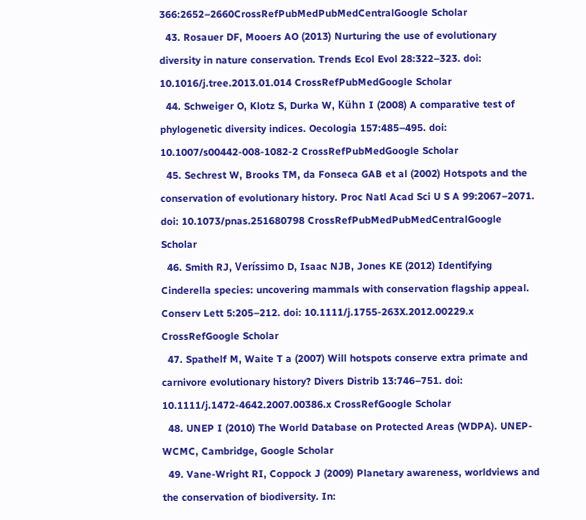366:2652–2660CrossRefPubMedPubMedCentralGoogle Scholar
  43. Rosauer DF, Mooers AO (2013) Nurturing the use of evolutionary diversity in nature conservation. Trends Ecol Evol 28:322–323. doi: 10.1016/j.tree.2013.01.014 CrossRefPubMedGoogle Scholar
  44. Schweiger O, Klotz S, Durka W, Kühn I (2008) A comparative test of phylogenetic diversity indices. Oecologia 157:485–495. doi: 10.1007/s00442-008-1082-2 CrossRefPubMedGoogle Scholar
  45. Sechrest W, Brooks TM, da Fonseca GAB et al (2002) Hotspots and the conservation of evolutionary history. Proc Natl Acad Sci U S A 99:2067–2071. doi: 10.1073/pnas.251680798 CrossRefPubMedPubMedCentralGoogle Scholar
  46. Smith RJ, Veríssimo D, Isaac NJB, Jones KE (2012) Identifying Cinderella species: uncovering mammals with conservation flagship appeal. Conserv Lett 5:205–212. doi: 10.1111/j.1755-263X.2012.00229.x CrossRefGoogle Scholar
  47. Spathelf M, Waite T a (2007) Will hotspots conserve extra primate and carnivore evolutionary history? Divers Distrib 13:746–751. doi: 10.1111/j.1472-4642.2007.00386.x CrossRefGoogle Scholar
  48. UNEP I (2010) The World Database on Protected Areas (WDPA). UNEP-WCMC, Cambridge, Google Scholar
  49. Vane-Wright RI, Coppock J (2009) Planetary awareness, worldviews and the conservation of biodiversity. In: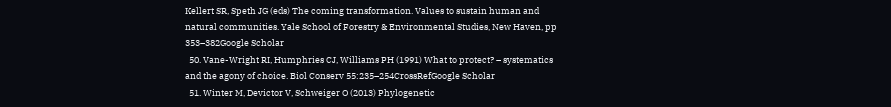Kellert SR, Speth JG (eds) The coming transformation. Values to sustain human and natural communities. Yale School of Forestry & Environmental Studies, New Haven, pp 353–382Google Scholar
  50. Vane-Wright RI, Humphries CJ, Williams PH (1991) What to protect? – systematics and the agony of choice. Biol Conserv 55:235–254CrossRefGoogle Scholar
  51. Winter M, Devictor V, Schweiger O (2013) Phylogenetic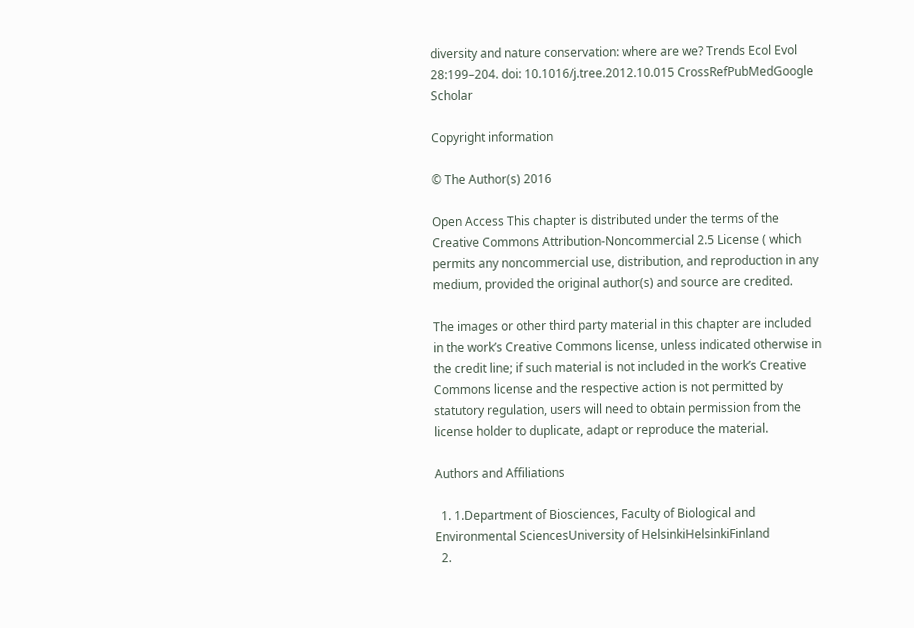diversity and nature conservation: where are we? Trends Ecol Evol 28:199–204. doi: 10.1016/j.tree.2012.10.015 CrossRefPubMedGoogle Scholar

Copyright information

© The Author(s) 2016

Open Access This chapter is distributed under the terms of the Creative Commons Attribution-Noncommercial 2.5 License ( which permits any noncommercial use, distribution, and reproduction in any medium, provided the original author(s) and source are credited.

The images or other third party material in this chapter are included in the work’s Creative Commons license, unless indicated otherwise in the credit line; if such material is not included in the work’s Creative Commons license and the respective action is not permitted by statutory regulation, users will need to obtain permission from the license holder to duplicate, adapt or reproduce the material.

Authors and Affiliations

  1. 1.Department of Biosciences, Faculty of Biological and Environmental SciencesUniversity of HelsinkiHelsinkiFinland
  2.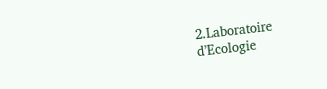2.Laboratoire d’Ecologie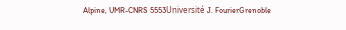Alpine, UMR-CNRS 5553Université J. FourierGrenoble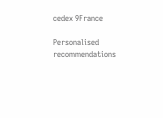cedex 9France

Personalised recommendations